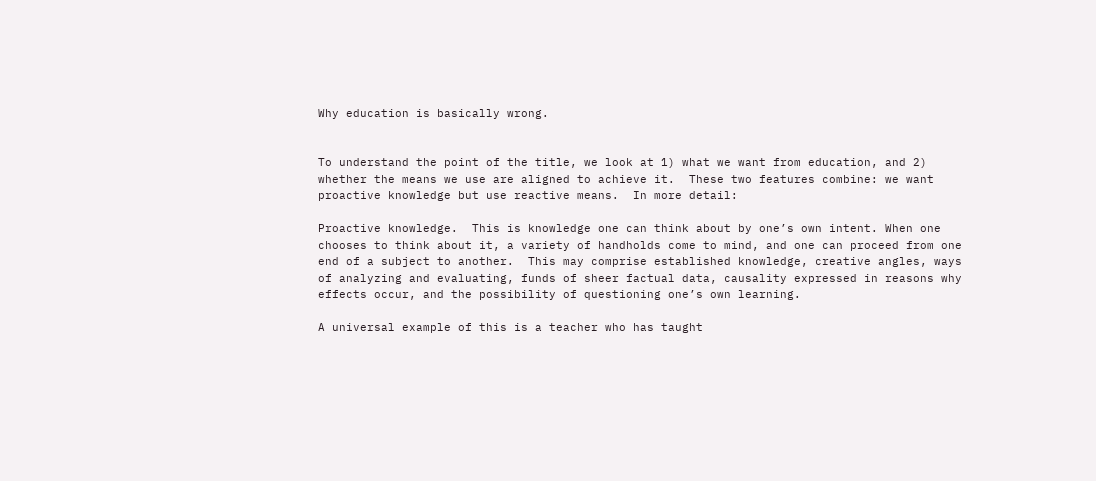Why education is basically wrong.


To understand the point of the title, we look at 1) what we want from education, and 2) whether the means we use are aligned to achieve it.  These two features combine: we want proactive knowledge but use reactive means.  In more detail:

Proactive knowledge.  This is knowledge one can think about by one’s own intent. When one chooses to think about it, a variety of handholds come to mind, and one can proceed from one end of a subject to another.  This may comprise established knowledge, creative angles, ways of analyzing and evaluating, funds of sheer factual data, causality expressed in reasons why effects occur, and the possibility of questioning one’s own learning.

A universal example of this is a teacher who has taught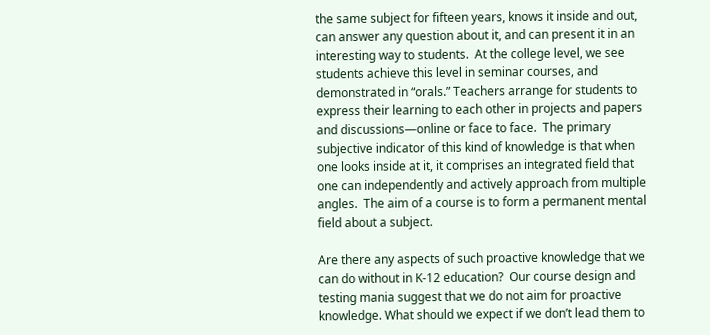the same subject for fifteen years, knows it inside and out, can answer any question about it, and can present it in an interesting way to students.  At the college level, we see students achieve this level in seminar courses, and demonstrated in “orals.” Teachers arrange for students to express their learning to each other in projects and papers and discussions—online or face to face.  The primary subjective indicator of this kind of knowledge is that when one looks inside at it, it comprises an integrated field that one can independently and actively approach from multiple angles.  The aim of a course is to form a permanent mental field about a subject.

Are there any aspects of such proactive knowledge that we can do without in K-12 education?  Our course design and testing mania suggest that we do not aim for proactive knowledge. What should we expect if we don’t lead them to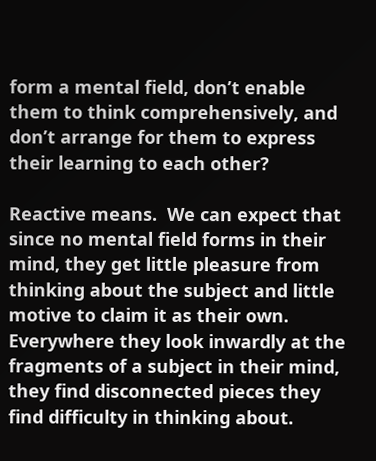form a mental field, don’t enable them to think comprehensively, and don’t arrange for them to express their learning to each other?

Reactive means.  We can expect that since no mental field forms in their mind, they get little pleasure from thinking about the subject and little motive to claim it as their own.  Everywhere they look inwardly at the fragments of a subject in their mind, they find disconnected pieces they find difficulty in thinking about.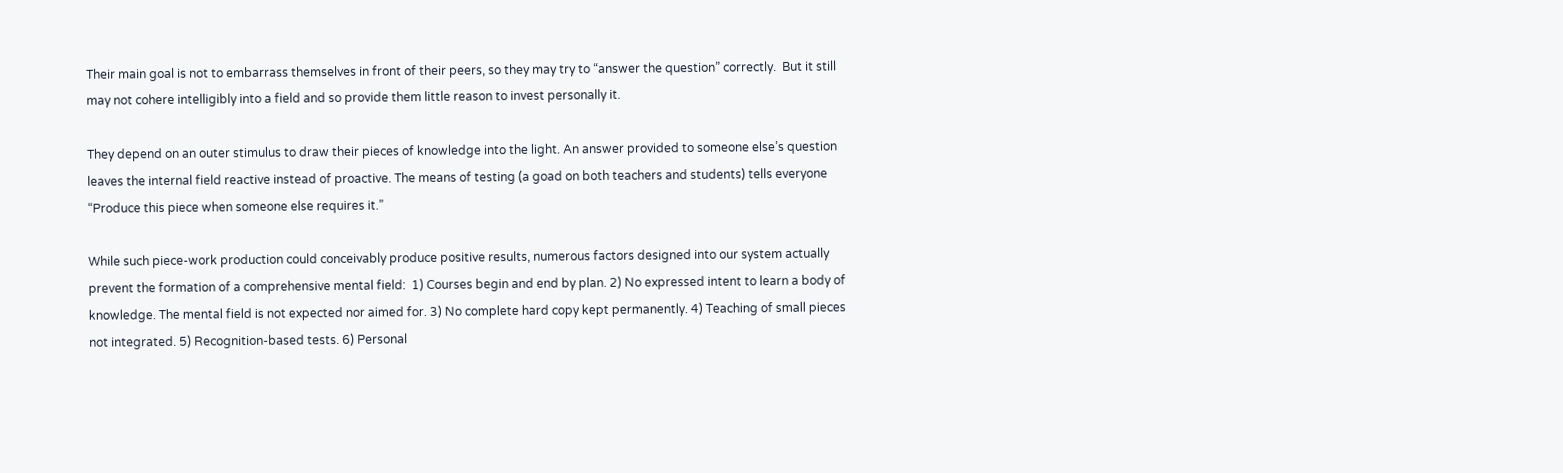Their main goal is not to embarrass themselves in front of their peers, so they may try to “answer the question” correctly.  But it still may not cohere intelligibly into a field and so provide them little reason to invest personally it.

They depend on an outer stimulus to draw their pieces of knowledge into the light. An answer provided to someone else’s question leaves the internal field reactive instead of proactive. The means of testing (a goad on both teachers and students) tells everyone “Produce this piece when someone else requires it.”

While such piece-work production could conceivably produce positive results, numerous factors designed into our system actually prevent the formation of a comprehensive mental field:  1) Courses begin and end by plan. 2) No expressed intent to learn a body of knowledge. The mental field is not expected nor aimed for. 3) No complete hard copy kept permanently. 4) Teaching of small pieces not integrated. 5) Recognition-based tests. 6) Personal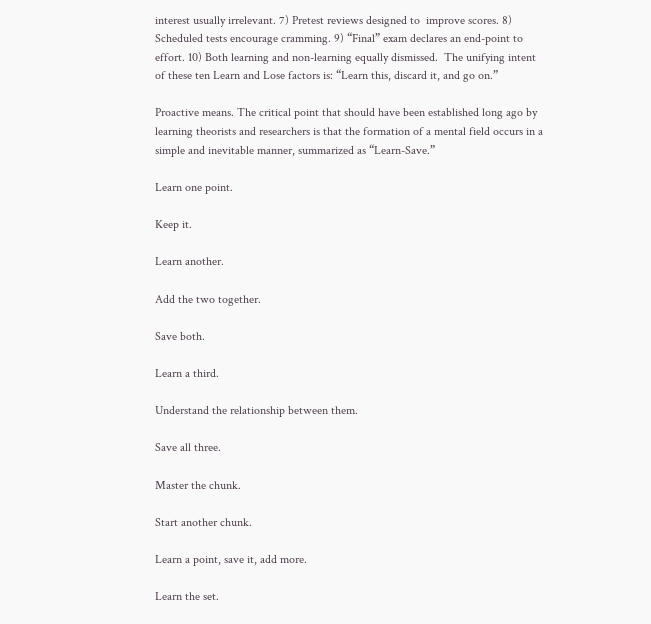interest usually irrelevant. 7) Pretest reviews designed to  improve scores. 8) Scheduled tests encourage cramming. 9) “Final” exam declares an end-point to effort. 10) Both learning and non-learning equally dismissed.  The unifying intent of these ten Learn and Lose factors is: “Learn this, discard it, and go on.”

Proactive means. The critical point that should have been established long ago by learning theorists and researchers is that the formation of a mental field occurs in a simple and inevitable manner, summarized as “Learn-Save.”

Learn one point.

Keep it.

Learn another.

Add the two together.

Save both.

Learn a third.

Understand the relationship between them.

Save all three.

Master the chunk.

Start another chunk.

Learn a point, save it, add more.

Learn the set.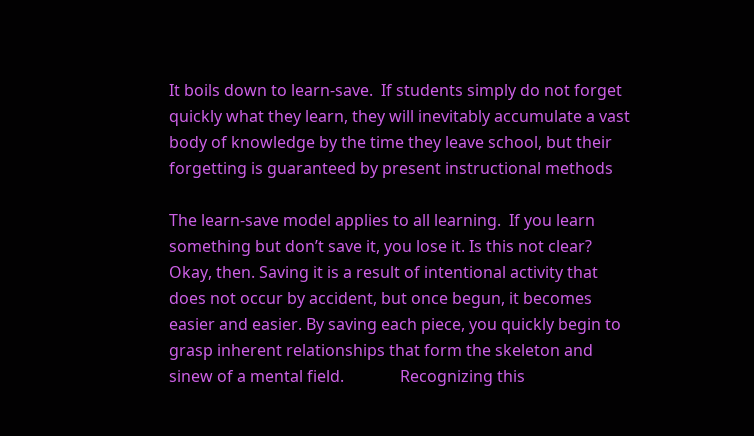It boils down to learn-save.  If students simply do not forget quickly what they learn, they will inevitably accumulate a vast body of knowledge by the time they leave school, but their forgetting is guaranteed by present instructional methods

The learn-save model applies to all learning.  If you learn something but don’t save it, you lose it. Is this not clear? Okay, then. Saving it is a result of intentional activity that does not occur by accident, but once begun, it becomes easier and easier. By saving each piece, you quickly begin to grasp inherent relationships that form the skeleton and sinew of a mental field.              Recognizing this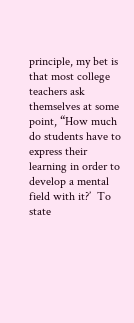principle, my bet is that most college teachers ask themselves at some point, “How much do students have to express their learning in order to develop a mental field with it?’  To state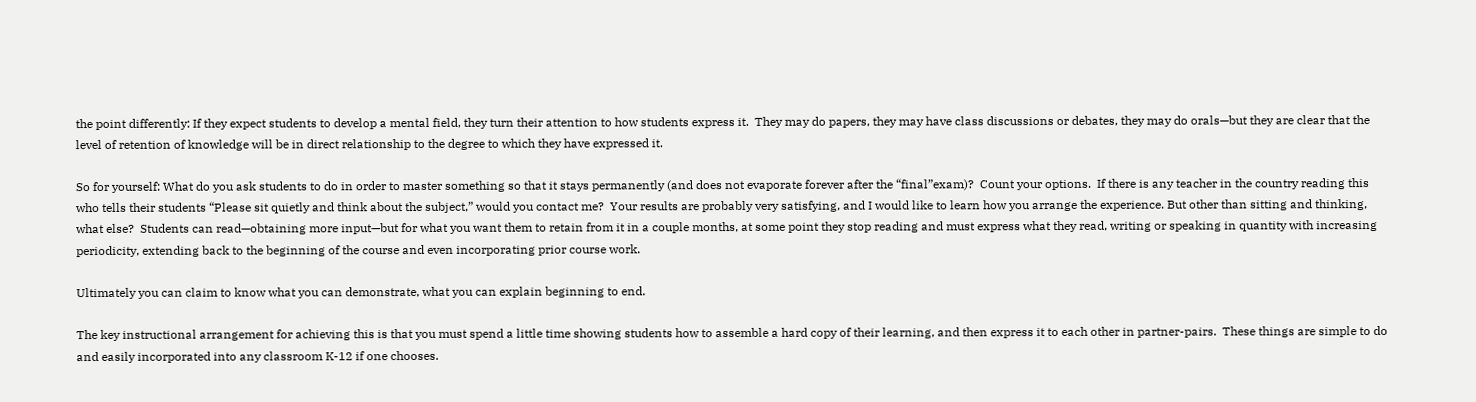the point differently: If they expect students to develop a mental field, they turn their attention to how students express it.  They may do papers, they may have class discussions or debates, they may do orals—but they are clear that the level of retention of knowledge will be in direct relationship to the degree to which they have expressed it.

So for yourself: What do you ask students to do in order to master something so that it stays permanently (and does not evaporate forever after the “final”exam)?  Count your options.  If there is any teacher in the country reading this who tells their students “Please sit quietly and think about the subject,” would you contact me?  Your results are probably very satisfying, and I would like to learn how you arrange the experience. But other than sitting and thinking, what else?  Students can read—obtaining more input—but for what you want them to retain from it in a couple months, at some point they stop reading and must express what they read, writing or speaking in quantity with increasing periodicity, extending back to the beginning of the course and even incorporating prior course work.

Ultimately you can claim to know what you can demonstrate, what you can explain beginning to end.

The key instructional arrangement for achieving this is that you must spend a little time showing students how to assemble a hard copy of their learning, and then express it to each other in partner-pairs.  These things are simple to do and easily incorporated into any classroom K-12 if one chooses.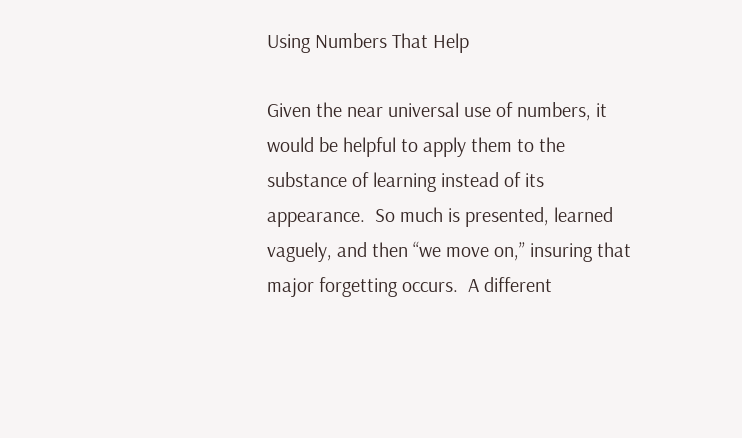Using Numbers That Help

Given the near universal use of numbers, it would be helpful to apply them to the substance of learning instead of its appearance.  So much is presented, learned vaguely, and then “we move on,” insuring that major forgetting occurs.  A different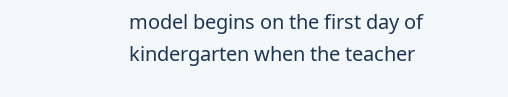model begins on the first day of kindergarten when the teacher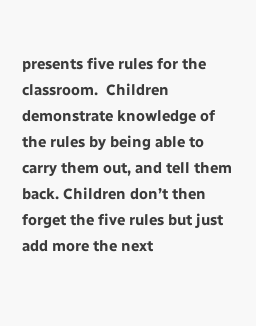presents five rules for the classroom.  Children demonstrate knowledge of the rules by being able to carry them out, and tell them back. Children don’t then  forget the five rules but just add more the next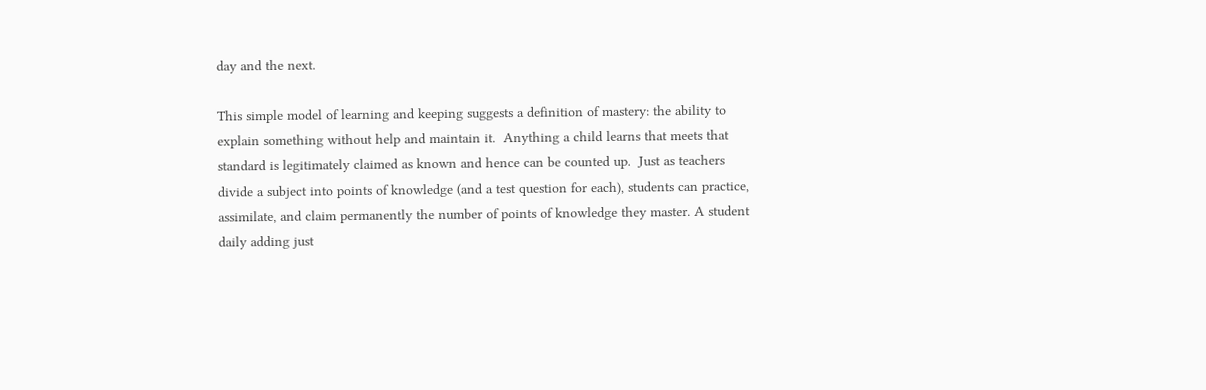day and the next.

This simple model of learning and keeping suggests a definition of mastery: the ability to explain something without help and maintain it.  Anything a child learns that meets that standard is legitimately claimed as known and hence can be counted up.  Just as teachers divide a subject into points of knowledge (and a test question for each), students can practice, assimilate, and claim permanently the number of points of knowledge they master. A student daily adding just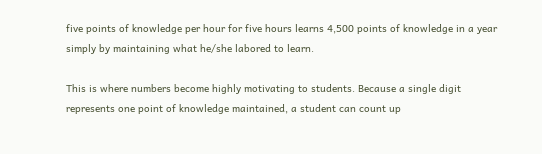five points of knowledge per hour for five hours learns 4,500 points of knowledge in a year simply by maintaining what he/she labored to learn.

This is where numbers become highly motivating to students. Because a single digit represents one point of knowledge maintained, a student can count up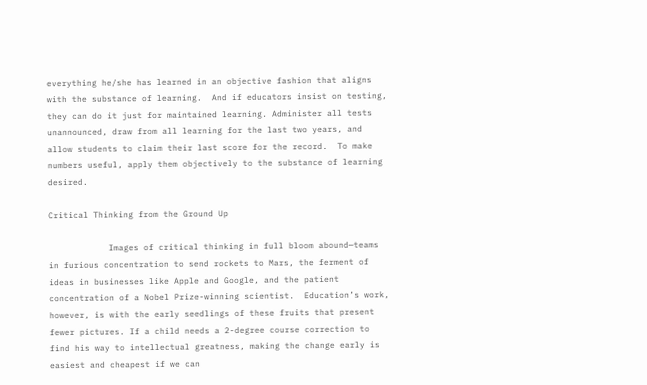everything he/she has learned in an objective fashion that aligns with the substance of learning.  And if educators insist on testing, they can do it just for maintained learning. Administer all tests unannounced, draw from all learning for the last two years, and allow students to claim their last score for the record.  To make numbers useful, apply them objectively to the substance of learning desired.

Critical Thinking from the Ground Up

            Images of critical thinking in full bloom abound—teams in furious concentration to send rockets to Mars, the ferment of ideas in businesses like Apple and Google, and the patient concentration of a Nobel Prize-winning scientist.  Education’s work, however, is with the early seedlings of these fruits that present fewer pictures. If a child needs a 2-degree course correction to find his way to intellectual greatness, making the change early is easiest and cheapest if we can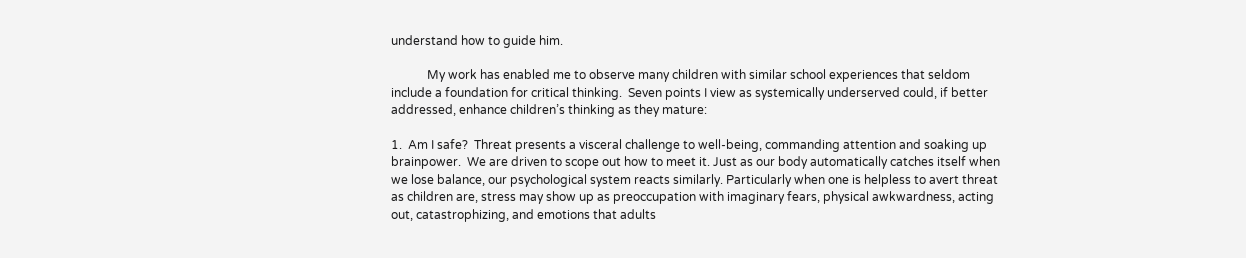understand how to guide him.

            My work has enabled me to observe many children with similar school experiences that seldom include a foundation for critical thinking.  Seven points I view as systemically underserved could, if better addressed, enhance children’s thinking as they mature:

1.  Am I safe?  Threat presents a visceral challenge to well-being, commanding attention and soaking up brainpower.  We are driven to scope out how to meet it. Just as our body automatically catches itself when we lose balance, our psychological system reacts similarly. Particularly when one is helpless to avert threat as children are, stress may show up as preoccupation with imaginary fears, physical awkwardness, acting out, catastrophizing, and emotions that adults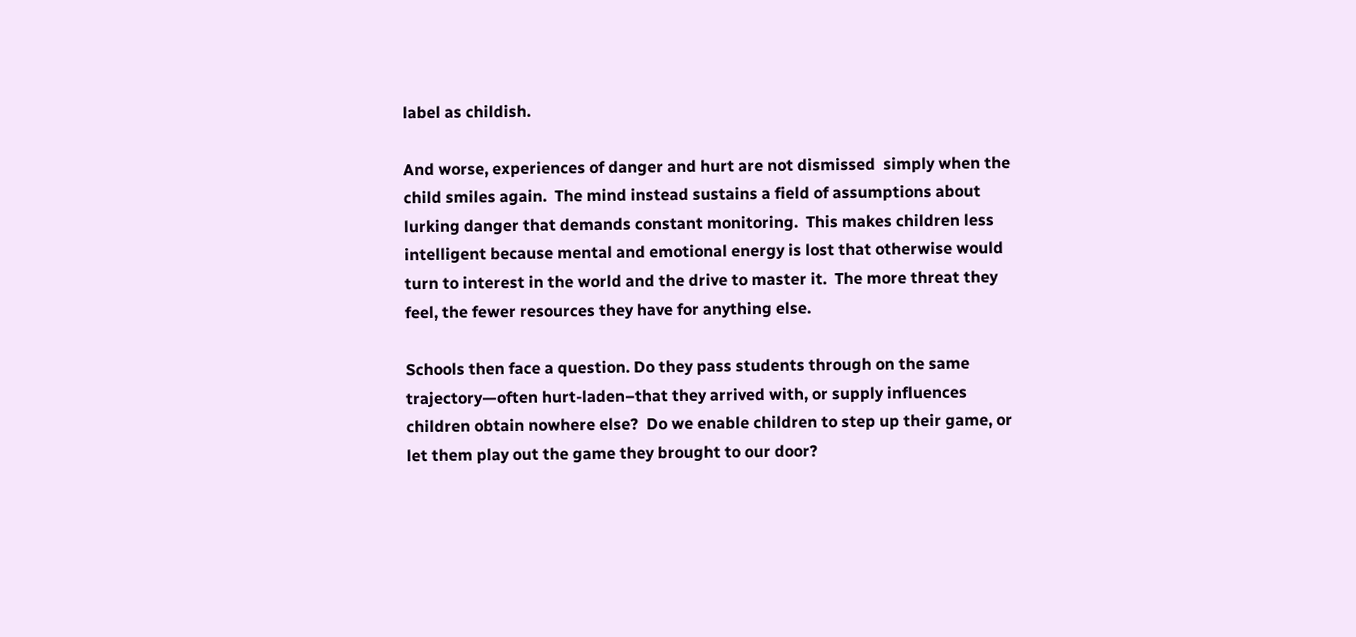label as childish.

And worse, experiences of danger and hurt are not dismissed  simply when the child smiles again.  The mind instead sustains a field of assumptions about lurking danger that demands constant monitoring.  This makes children less intelligent because mental and emotional energy is lost that otherwise would turn to interest in the world and the drive to master it.  The more threat they feel, the fewer resources they have for anything else.

Schools then face a question. Do they pass students through on the same trajectory—often hurt-laden–that they arrived with, or supply influences children obtain nowhere else?  Do we enable children to step up their game, or let them play out the game they brought to our door?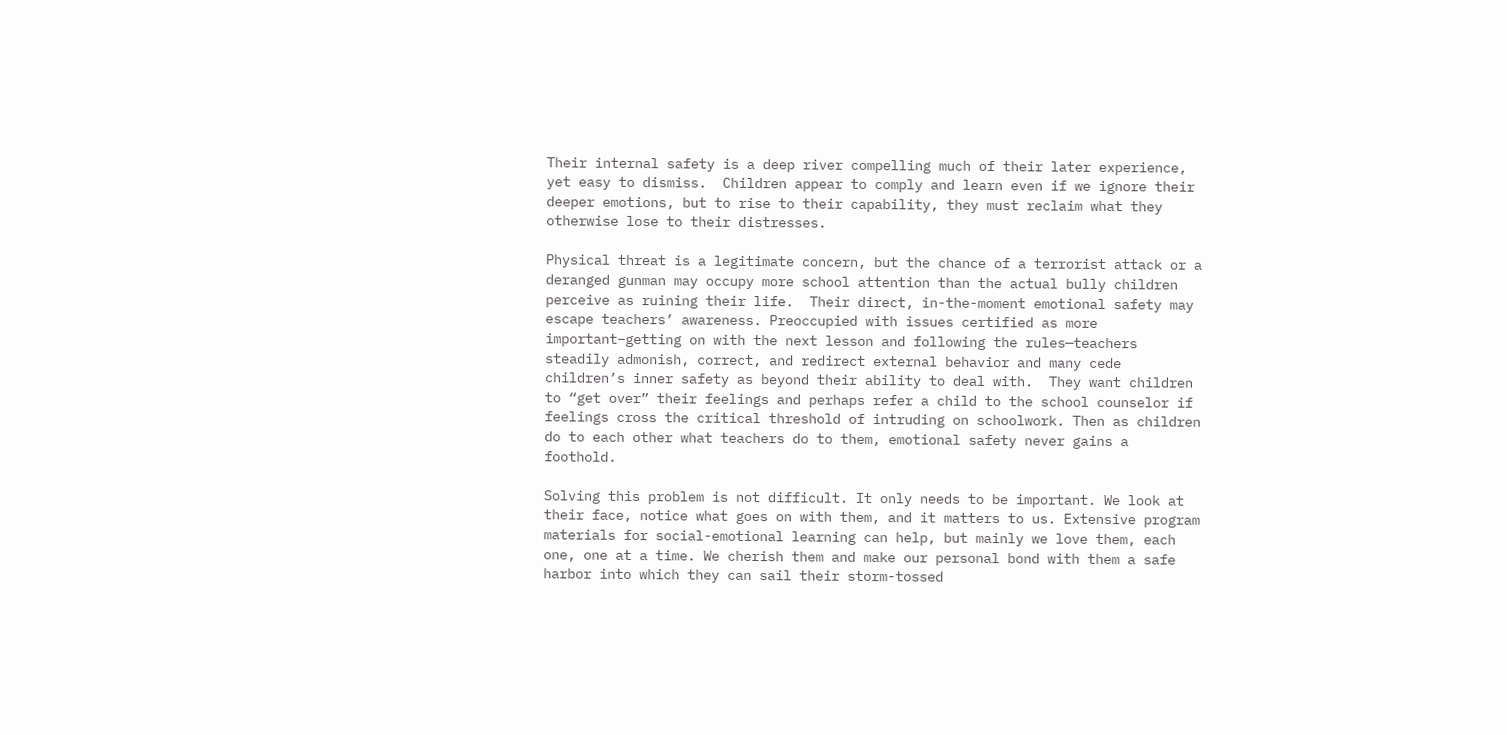Their internal safety is a deep river compelling much of their later experience, yet easy to dismiss.  Children appear to comply and learn even if we ignore their deeper emotions, but to rise to their capability, they must reclaim what they otherwise lose to their distresses.

Physical threat is a legitimate concern, but the chance of a terrorist attack or a deranged gunman may occupy more school attention than the actual bully children perceive as ruining their life.  Their direct, in-the-moment emotional safety may escape teachers’ awareness. Preoccupied with issues certified as more important–getting on with the next lesson and following the rules—teachers  steadily admonish, correct, and redirect external behavior and many cede children’s inner safety as beyond their ability to deal with.  They want children to “get over” their feelings and perhaps refer a child to the school counselor if feelings cross the critical threshold of intruding on schoolwork. Then as children do to each other what teachers do to them, emotional safety never gains a foothold.

Solving this problem is not difficult. It only needs to be important. We look at their face, notice what goes on with them, and it matters to us. Extensive program materials for social-emotional learning can help, but mainly we love them, each one, one at a time. We cherish them and make our personal bond with them a safe harbor into which they can sail their storm-tossed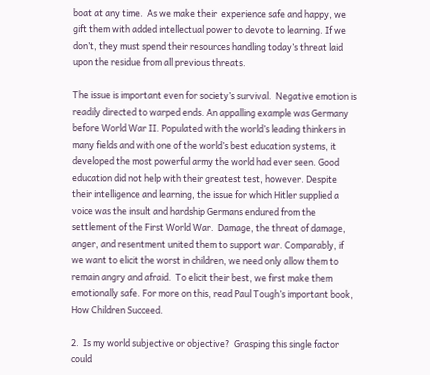boat at any time.  As we make their  experience safe and happy, we gift them with added intellectual power to devote to learning. If we don’t, they must spend their resources handling today’s threat laid upon the residue from all previous threats.

The issue is important even for society’s survival.  Negative emotion is readily directed to warped ends. An appalling example was Germany before World War II. Populated with the world’s leading thinkers in many fields and with one of the world’s best education systems, it developed the most powerful army the world had ever seen. Good education did not help with their greatest test, however. Despite their intelligence and learning, the issue for which Hitler supplied a voice was the insult and hardship Germans endured from the settlement of the First World War.  Damage, the threat of damage, anger, and resentment united them to support war. Comparably, if we want to elicit the worst in children, we need only allow them to remain angry and afraid.  To elicit their best, we first make them emotionally safe. For more on this, read Paul Tough’s important book, How Children Succeed.

2.  Is my world subjective or objective?  Grasping this single factor could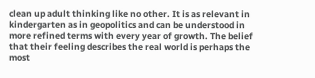clean up adult thinking like no other. It is as relevant in kindergarten as in geopolitics and can be understood in more refined terms with every year of growth. The belief that their feeling describes the real world is perhaps the most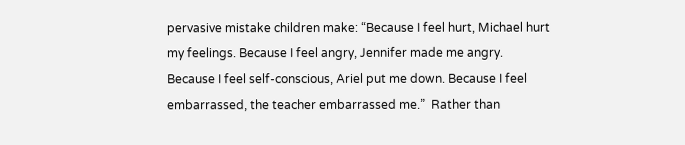pervasive mistake children make: “Because I feel hurt, Michael hurt my feelings. Because I feel angry, Jennifer made me angry. Because I feel self-conscious, Ariel put me down. Because I feel embarrassed, the teacher embarrassed me.”  Rather than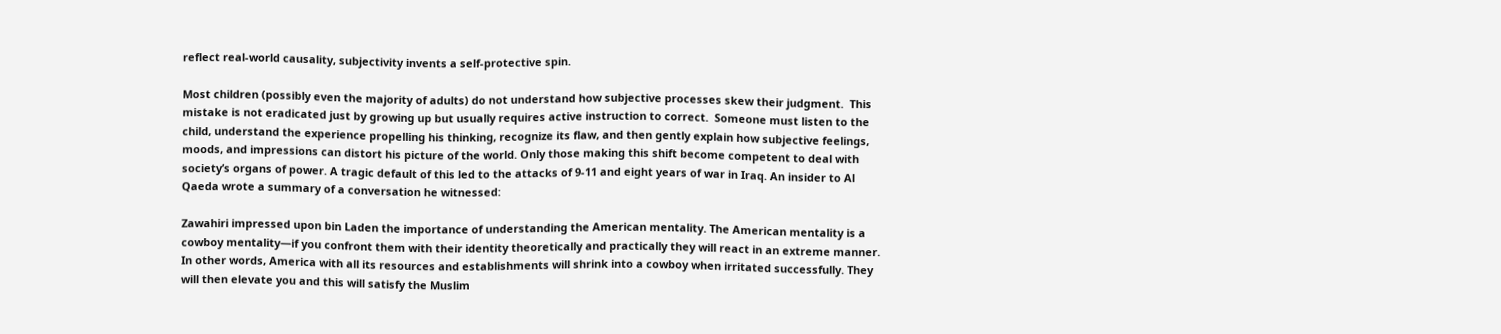reflect real-world causality, subjectivity invents a self-protective spin.

Most children (possibly even the majority of adults) do not understand how subjective processes skew their judgment.  This mistake is not eradicated just by growing up but usually requires active instruction to correct.  Someone must listen to the child, understand the experience propelling his thinking, recognize its flaw, and then gently explain how subjective feelings, moods, and impressions can distort his picture of the world. Only those making this shift become competent to deal with society’s organs of power. A tragic default of this led to the attacks of 9-11 and eight years of war in Iraq. An insider to Al Qaeda wrote a summary of a conversation he witnessed:

Zawahiri impressed upon bin Laden the importance of understanding the American mentality. The American mentality is a cowboy mentality—if you confront them with their identity theoretically and practically they will react in an extreme manner. In other words, America with all its resources and establishments will shrink into a cowboy when irritated successfully. They will then elevate you and this will satisfy the Muslim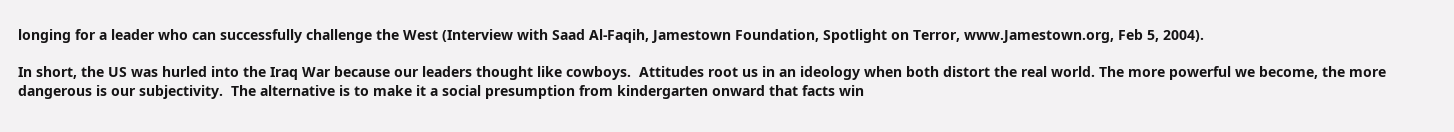longing for a leader who can successfully challenge the West (Interview with Saad Al-Faqih, Jamestown Foundation, Spotlight on Terror, www.Jamestown.org, Feb 5, 2004).

In short, the US was hurled into the Iraq War because our leaders thought like cowboys.  Attitudes root us in an ideology when both distort the real world. The more powerful we become, the more dangerous is our subjectivity.  The alternative is to make it a social presumption from kindergarten onward that facts win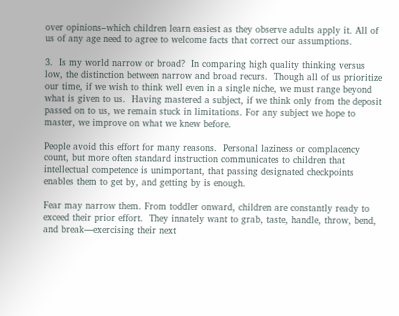over opinions–which children learn easiest as they observe adults apply it. All of us of any age need to agree to welcome facts that correct our assumptions.

3.  Is my world narrow or broad?  In comparing high quality thinking versus low, the distinction between narrow and broad recurs.  Though all of us prioritize our time, if we wish to think well even in a single niche, we must range beyond what is given to us.  Having mastered a subject, if we think only from the deposit passed on to us, we remain stuck in limitations. For any subject we hope to master, we improve on what we knew before.

People avoid this effort for many reasons.  Personal laziness or complacency count, but more often standard instruction communicates to children that intellectual competence is unimportant, that passing designated checkpoints enables them to get by, and getting by is enough.

Fear may narrow them. From toddler onward, children are constantly ready to exceed their prior effort.  They innately want to grab, taste, handle, throw, bend, and break—exercising their next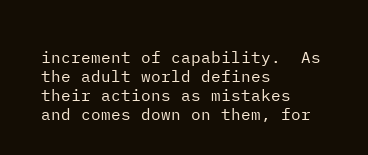increment of capability.  As the adult world defines their actions as mistakes and comes down on them, for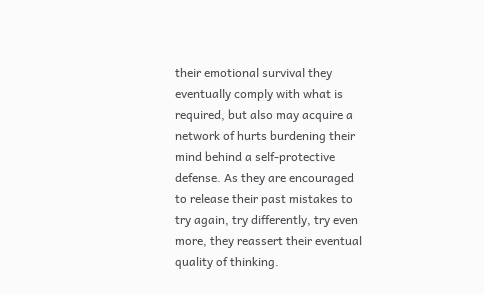their emotional survival they eventually comply with what is required, but also may acquire a network of hurts burdening their mind behind a self-protective defense. As they are encouraged to release their past mistakes to try again, try differently, try even more, they reassert their eventual quality of thinking.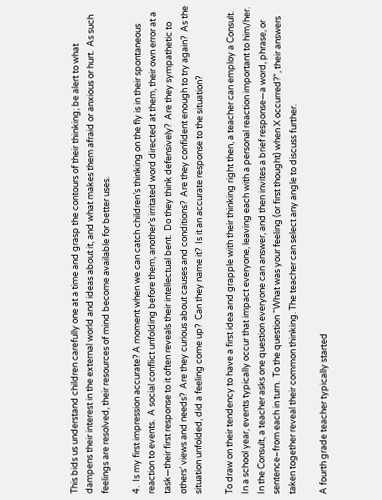This bids us understand children carefully one at a time and grasp the contours of their thinking; be alert to what dampens their interest in the external world and ideas about it, and what makes them afraid or anxious or hurt.  As such feelings are resolved, their resources of mind become available for better uses.

4.  Is my first impression accurate? A moment when we can catch children’s thinking on the fly is in their spontaneous reaction to events.  A social conflict unfolding before them, another’s irritated word directed at them, their own error at a task—their first response to it often reveals their intellectual bent.  Do they think defensively?  Are they sympathetic to others’ views and needs?  Are they curious about causes and conditions?  Are they confident enough to try again?  As the situation unfolded, did a feeling come up?  Can they name it?  Is it an accurate response to the situation?

To draw on their tendency to have a first idea and grapple with their thinking right then, a teacher can employ a Consult. In a school year, events typically occur that impact everyone, leaving each with a personal reaction important to him/her. In the Consult, a teacher asks one question everyone can answer, and then invites a brief response—a word, phrase, or sentence–from each in turn.  To the question “What was your feeling (or first thought) when X occurred?”, their answers taken together reveal their common thinking. The teacher can select any angle to discuss further.

A fourth grade teacher typically started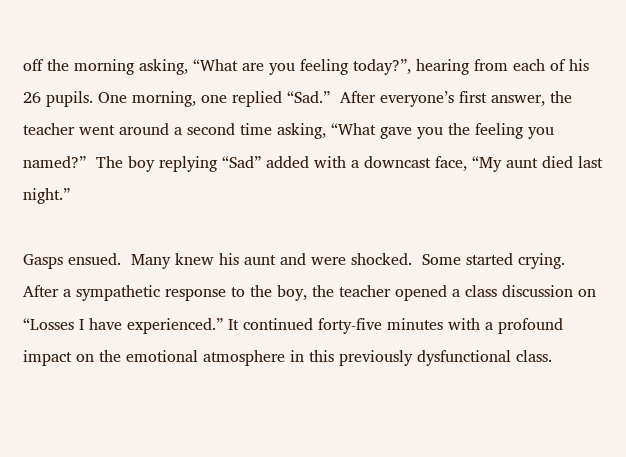off the morning asking, “What are you feeling today?”, hearing from each of his 26 pupils. One morning, one replied “Sad.”  After everyone’s first answer, the teacher went around a second time asking, “What gave you the feeling you named?”  The boy replying “Sad” added with a downcast face, “My aunt died last night.”

Gasps ensued.  Many knew his aunt and were shocked.  Some started crying.  After a sympathetic response to the boy, the teacher opened a class discussion on “Losses I have experienced.” It continued forty-five minutes with a profound impact on the emotional atmosphere in this previously dysfunctional class.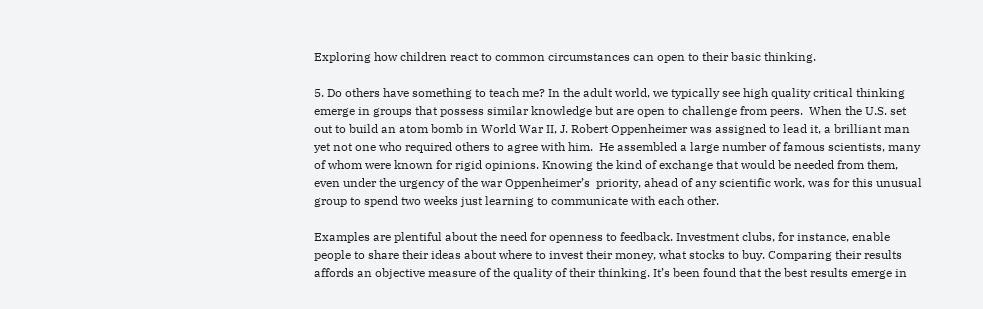Exploring how children react to common circumstances can open to their basic thinking.

5. Do others have something to teach me? In the adult world, we typically see high quality critical thinking emerge in groups that possess similar knowledge but are open to challenge from peers.  When the U.S. set out to build an atom bomb in World War II, J. Robert Oppenheimer was assigned to lead it, a brilliant man yet not one who required others to agree with him.  He assembled a large number of famous scientists, many of whom were known for rigid opinions. Knowing the kind of exchange that would be needed from them, even under the urgency of the war Oppenheimer’s  priority, ahead of any scientific work, was for this unusual group to spend two weeks just learning to communicate with each other.

Examples are plentiful about the need for openness to feedback. Investment clubs, for instance, enable people to share their ideas about where to invest their money, what stocks to buy. Comparing their results affords an objective measure of the quality of their thinking. It’s been found that the best results emerge in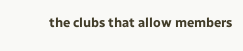the clubs that allow members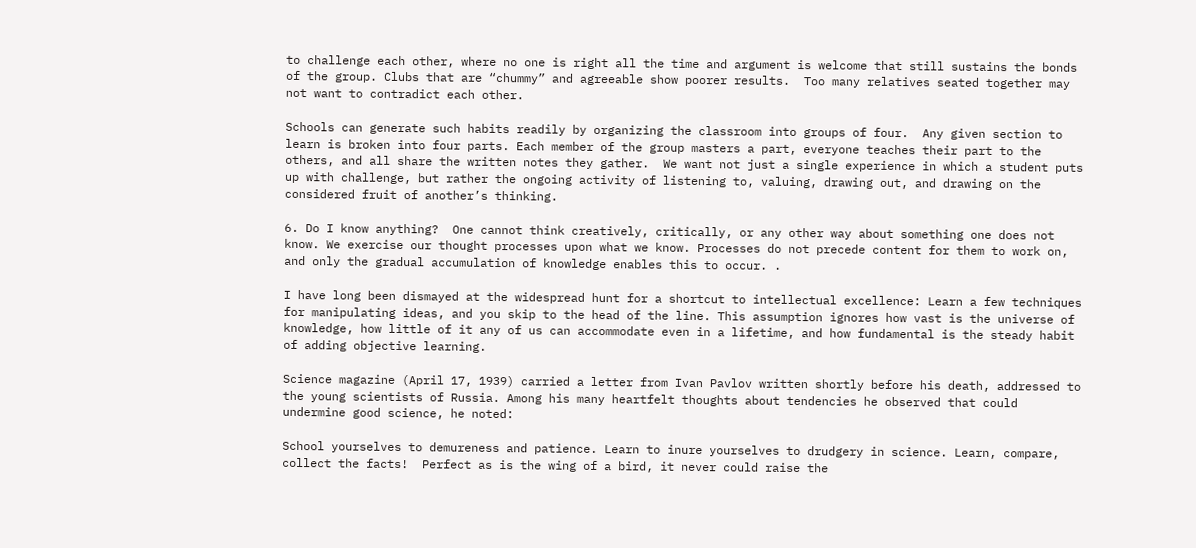to challenge each other, where no one is right all the time and argument is welcome that still sustains the bonds of the group. Clubs that are “chummy” and agreeable show poorer results.  Too many relatives seated together may not want to contradict each other.

Schools can generate such habits readily by organizing the classroom into groups of four.  Any given section to learn is broken into four parts. Each member of the group masters a part, everyone teaches their part to the others, and all share the written notes they gather.  We want not just a single experience in which a student puts up with challenge, but rather the ongoing activity of listening to, valuing, drawing out, and drawing on the considered fruit of another’s thinking.

6. Do I know anything?  One cannot think creatively, critically, or any other way about something one does not know. We exercise our thought processes upon what we know. Processes do not precede content for them to work on, and only the gradual accumulation of knowledge enables this to occur. .

I have long been dismayed at the widespread hunt for a shortcut to intellectual excellence: Learn a few techniques for manipulating ideas, and you skip to the head of the line. This assumption ignores how vast is the universe of knowledge, how little of it any of us can accommodate even in a lifetime, and how fundamental is the steady habit of adding objective learning.

Science magazine (April 17, 1939) carried a letter from Ivan Pavlov written shortly before his death, addressed to the young scientists of Russia. Among his many heartfelt thoughts about tendencies he observed that could undermine good science, he noted:

School yourselves to demureness and patience. Learn to inure yourselves to drudgery in science. Learn, compare, collect the facts!  Perfect as is the wing of a bird, it never could raise the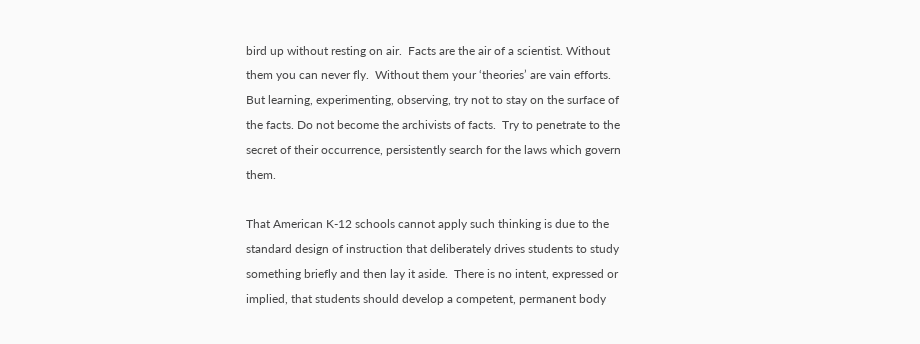bird up without resting on air.  Facts are the air of a scientist. Without them you can never fly.  Without them your ‘theories’ are vain efforts.  But learning, experimenting, observing, try not to stay on the surface of the facts. Do not become the archivists of facts.  Try to penetrate to the secret of their occurrence, persistently search for the laws which govern them.

That American K-12 schools cannot apply such thinking is due to the standard design of instruction that deliberately drives students to study something briefly and then lay it aside.  There is no intent, expressed or implied, that students should develop a competent, permanent body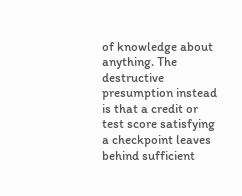of knowledge about anything. The destructive presumption instead is that a credit or test score satisfying a checkpoint leaves behind sufficient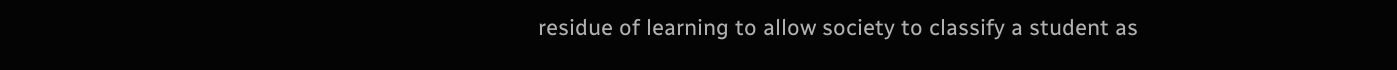residue of learning to allow society to classify a student as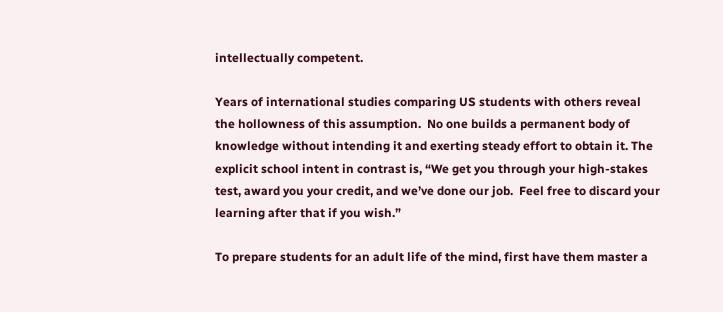intellectually competent.

Years of international studies comparing US students with others reveal the hollowness of this assumption.  No one builds a permanent body of knowledge without intending it and exerting steady effort to obtain it. The explicit school intent in contrast is, “We get you through your high-stakes test, award you your credit, and we’ve done our job.  Feel free to discard your learning after that if you wish.”

To prepare students for an adult life of the mind, first have them master a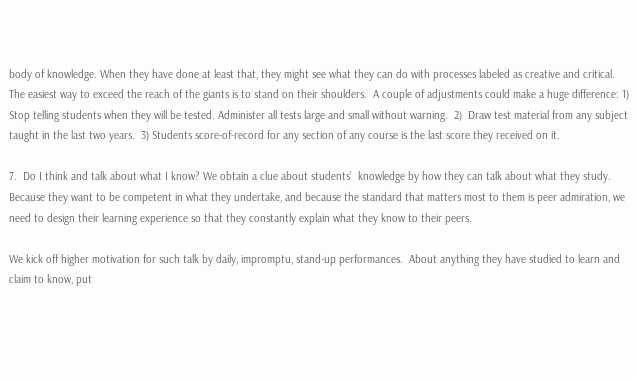body of knowledge. When they have done at least that, they might see what they can do with processes labeled as creative and critical.  The easiest way to exceed the reach of the giants is to stand on their shoulders.  A couple of adjustments could make a huge difference: 1) Stop telling students when they will be tested. Administer all tests large and small without warning.  2)  Draw test material from any subject taught in the last two years.  3) Students score-of-record for any section of any course is the last score they received on it.

7.  Do I think and talk about what I know? We obtain a clue about students’  knowledge by how they can talk about what they study. Because they want to be competent in what they undertake, and because the standard that matters most to them is peer admiration, we need to design their learning experience so that they constantly explain what they know to their peers.

We kick off higher motivation for such talk by daily, impromptu, stand-up performances.  About anything they have studied to learn and claim to know, put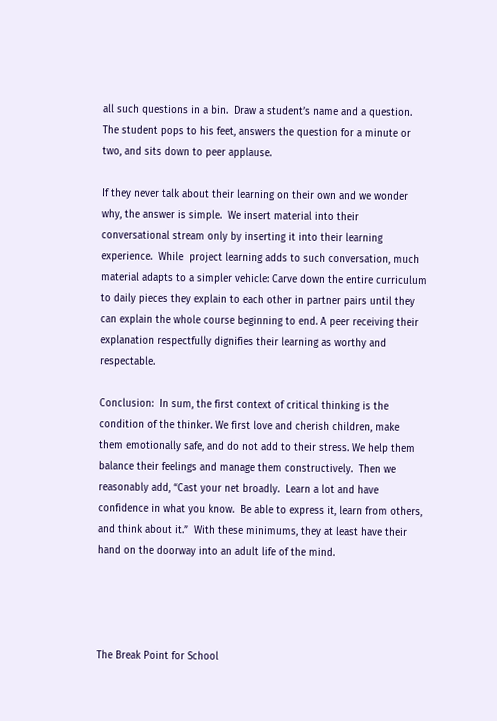all such questions in a bin.  Draw a student’s name and a question. The student pops to his feet, answers the question for a minute or two, and sits down to peer applause.

If they never talk about their learning on their own and we wonder why, the answer is simple.  We insert material into their conversational stream only by inserting it into their learning experience.  While  project learning adds to such conversation, much material adapts to a simpler vehicle: Carve down the entire curriculum to daily pieces they explain to each other in partner pairs until they can explain the whole course beginning to end. A peer receiving their explanation respectfully dignifies their learning as worthy and respectable.

Conclusion:  In sum, the first context of critical thinking is the condition of the thinker. We first love and cherish children, make them emotionally safe, and do not add to their stress. We help them balance their feelings and manage them constructively.  Then we reasonably add, “Cast your net broadly.  Learn a lot and have confidence in what you know.  Be able to express it, learn from others, and think about it.”  With these minimums, they at least have their hand on the doorway into an adult life of the mind.




The Break Point for School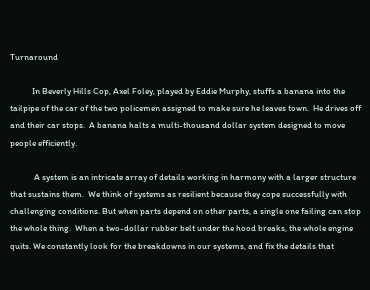Turnaround

           In Beverly Hills Cop, Axel Foley, played by Eddie Murphy, stuffs a banana into the tailpipe of the car of the two policemen assigned to make sure he leaves town.  He drives off and their car stops.  A banana halts a multi-thousand dollar system designed to move people efficiently.

            A system is an intricate array of details working in harmony with a larger structure that sustains them.  We think of systems as resilient because they cope successfully with  challenging conditions. But when parts depend on other parts, a single one failing can stop the whole thing.  When a two-dollar rubber belt under the hood breaks, the whole engine quits. We constantly look for the breakdowns in our systems, and fix the details that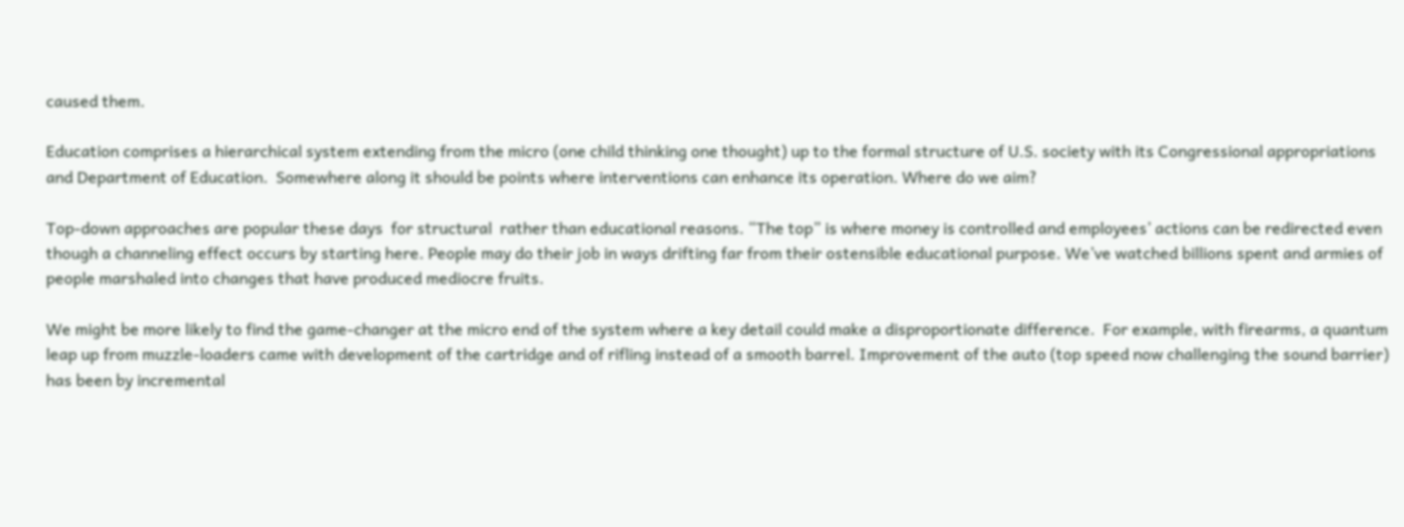caused them.

Education comprises a hierarchical system extending from the micro (one child thinking one thought) up to the formal structure of U.S. society with its Congressional appropriations and Department of Education.  Somewhere along it should be points where interventions can enhance its operation. Where do we aim?

Top-down approaches are popular these days  for structural  rather than educational reasons. “The top” is where money is controlled and employees’ actions can be redirected even though a channeling effect occurs by starting here. People may do their job in ways drifting far from their ostensible educational purpose. We’ve watched billions spent and armies of people marshaled into changes that have produced mediocre fruits.

We might be more likely to find the game-changer at the micro end of the system where a key detail could make a disproportionate difference.  For example, with firearms, a quantum leap up from muzzle-loaders came with development of the cartridge and of rifling instead of a smooth barrel. Improvement of the auto (top speed now challenging the sound barrier) has been by incremental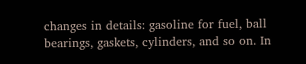changes in details: gasoline for fuel, ball bearings, gaskets, cylinders, and so on. In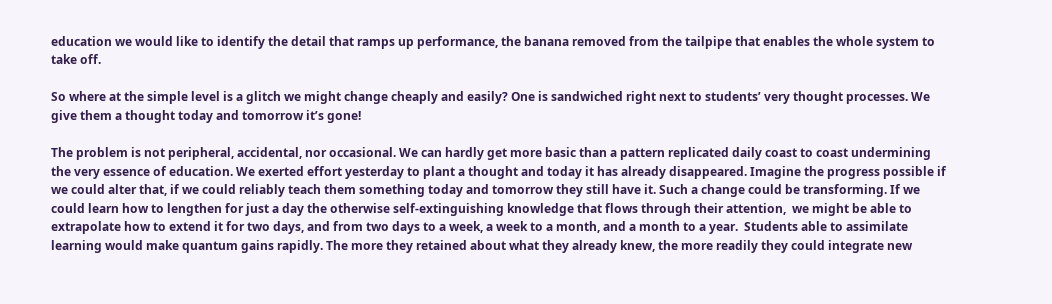education we would like to identify the detail that ramps up performance, the banana removed from the tailpipe that enables the whole system to take off.

So where at the simple level is a glitch we might change cheaply and easily? One is sandwiched right next to students’ very thought processes. We give them a thought today and tomorrow it’s gone!

The problem is not peripheral, accidental, nor occasional. We can hardly get more basic than a pattern replicated daily coast to coast undermining the very essence of education. We exerted effort yesterday to plant a thought and today it has already disappeared. Imagine the progress possible if we could alter that, if we could reliably teach them something today and tomorrow they still have it. Such a change could be transforming. If we could learn how to lengthen for just a day the otherwise self-extinguishing knowledge that flows through their attention,  we might be able to  extrapolate how to extend it for two days, and from two days to a week, a week to a month, and a month to a year.  Students able to assimilate learning would make quantum gains rapidly. The more they retained about what they already knew, the more readily they could integrate new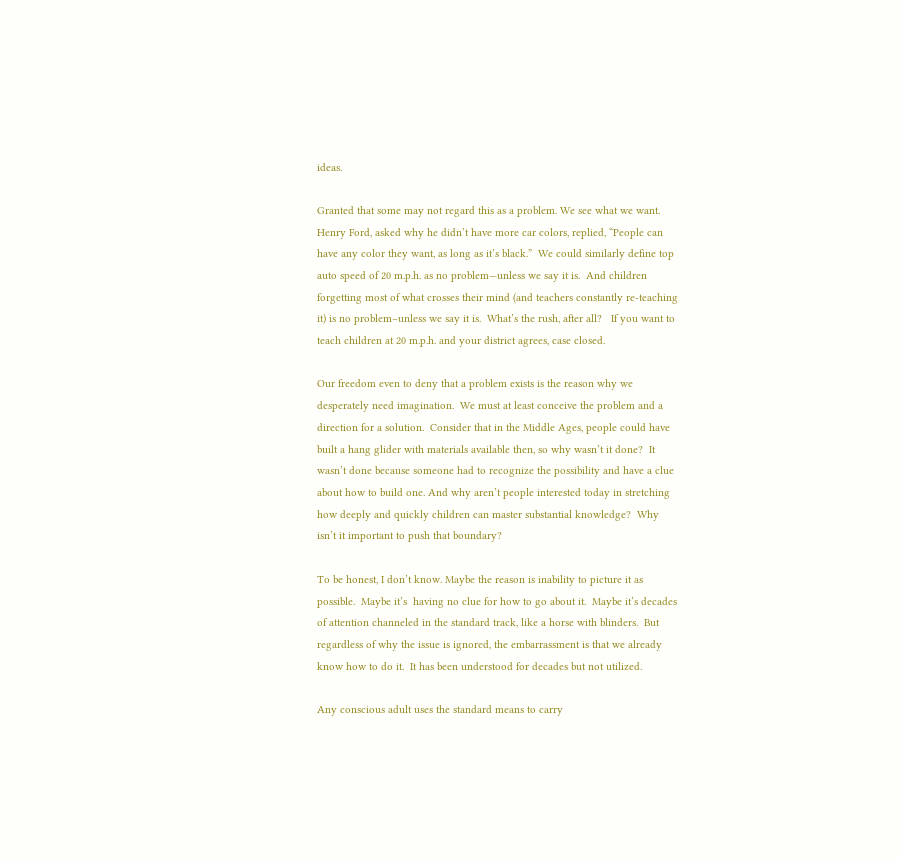ideas.

Granted that some may not regard this as a problem. We see what we want.  Henry Ford, asked why he didn’t have more car colors, replied, “People can have any color they want, as long as it’s black.”  We could similarly define top auto speed of 20 m.p.h. as no problem—unless we say it is.  And children forgetting most of what crosses their mind (and teachers constantly re-teaching it) is no problem–unless we say it is.  What’s the rush, after all?   If you want to teach children at 20 m.p.h. and your district agrees, case closed.

Our freedom even to deny that a problem exists is the reason why we desperately need imagination.  We must at least conceive the problem and a direction for a solution.  Consider that in the Middle Ages, people could have built a hang glider with materials available then, so why wasn’t it done?  It wasn’t done because someone had to recognize the possibility and have a clue about how to build one. And why aren’t people interested today in stretching how deeply and quickly children can master substantial knowledge?  Why isn’t it important to push that boundary?

To be honest, I don’t know. Maybe the reason is inability to picture it as possible.  Maybe it’s  having no clue for how to go about it.  Maybe it’s decades of attention channeled in the standard track, like a horse with blinders.  But regardless of why the issue is ignored, the embarrassment is that we already know how to do it.  It has been understood for decades but not utilized.

Any conscious adult uses the standard means to carry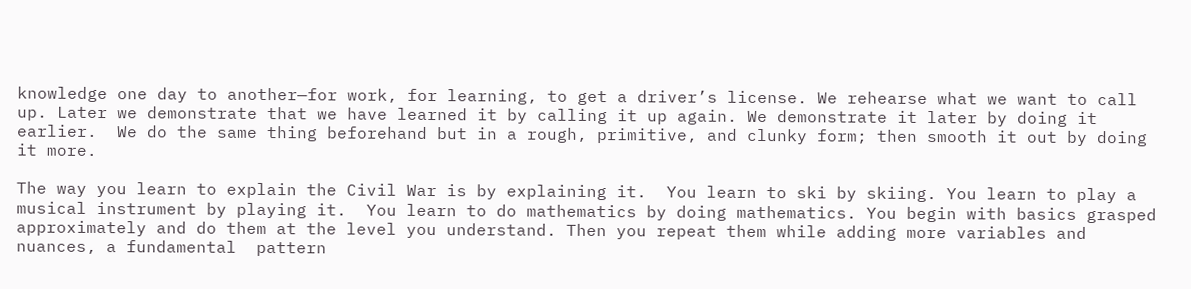knowledge one day to another—for work, for learning, to get a driver’s license. We rehearse what we want to call up. Later we demonstrate that we have learned it by calling it up again. We demonstrate it later by doing it earlier.  We do the same thing beforehand but in a rough, primitive, and clunky form; then smooth it out by doing it more.

The way you learn to explain the Civil War is by explaining it.  You learn to ski by skiing. You learn to play a musical instrument by playing it.  You learn to do mathematics by doing mathematics. You begin with basics grasped approximately and do them at the level you understand. Then you repeat them while adding more variables and nuances, a fundamental  pattern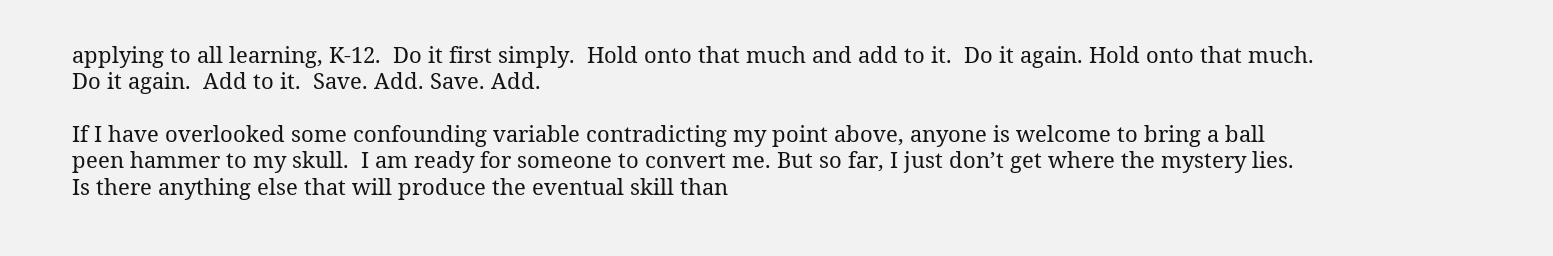applying to all learning, K-12.  Do it first simply.  Hold onto that much and add to it.  Do it again. Hold onto that much. Do it again.  Add to it.  Save. Add. Save. Add.

If I have overlooked some confounding variable contradicting my point above, anyone is welcome to bring a ball peen hammer to my skull.  I am ready for someone to convert me. But so far, I just don’t get where the mystery lies. Is there anything else that will produce the eventual skill than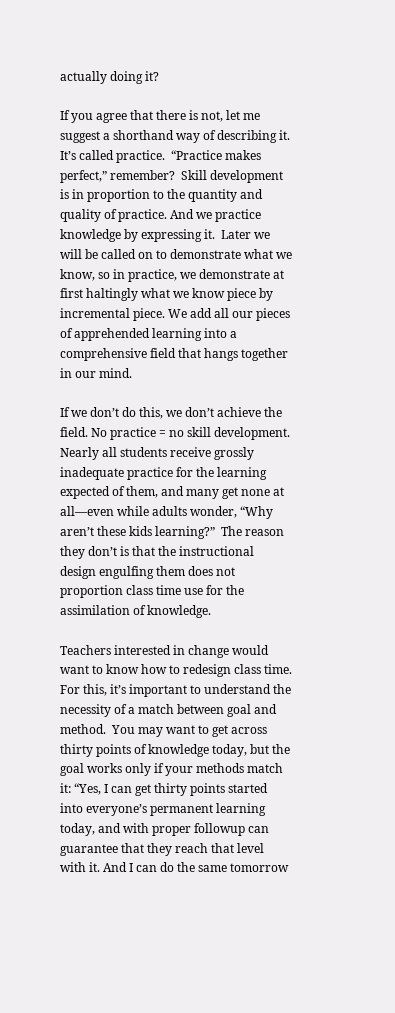actually doing it?

If you agree that there is not, let me suggest a shorthand way of describing it. It’s called practice.  “Practice makes perfect,” remember?  Skill development is in proportion to the quantity and quality of practice. And we practice knowledge by expressing it.  Later we will be called on to demonstrate what we know, so in practice, we demonstrate at first haltingly what we know piece by incremental piece. We add all our pieces of apprehended learning into a comprehensive field that hangs together in our mind.

If we don’t do this, we don’t achieve the field. No practice = no skill development.  Nearly all students receive grossly inadequate practice for the learning expected of them, and many get none at all—even while adults wonder, “Why aren’t these kids learning?”  The reason they don’t is that the instructional design engulfing them does not proportion class time use for the assimilation of knowledge.

Teachers interested in change would want to know how to redesign class time.  For this, it’s important to understand the necessity of a match between goal and method.  You may want to get across thirty points of knowledge today, but the goal works only if your methods match it: “Yes, I can get thirty points started into everyone’s permanent learning today, and with proper followup can guarantee that they reach that level with it. And I can do the same tomorrow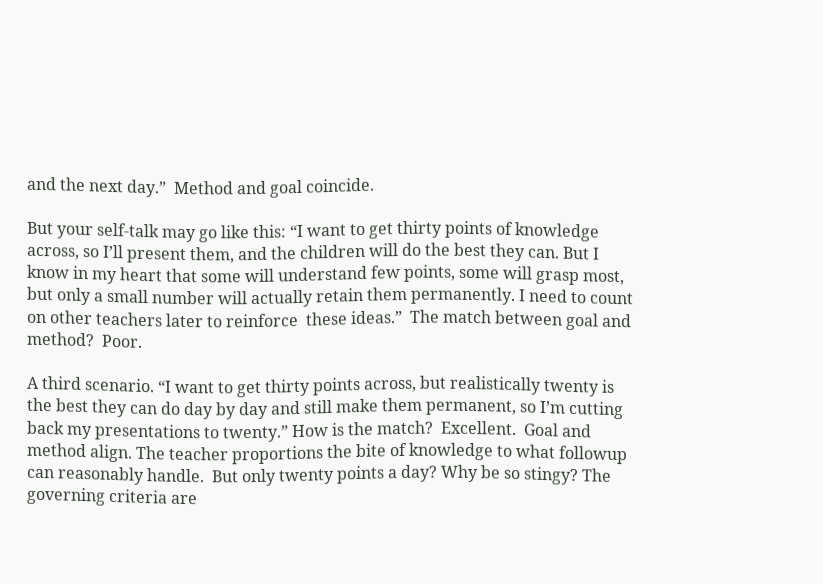and the next day.”  Method and goal coincide.

But your self-talk may go like this: “I want to get thirty points of knowledge across, so I’ll present them, and the children will do the best they can. But I know in my heart that some will understand few points, some will grasp most, but only a small number will actually retain them permanently. I need to count on other teachers later to reinforce  these ideas.”  The match between goal and method?  Poor.

A third scenario. “I want to get thirty points across, but realistically twenty is the best they can do day by day and still make them permanent, so I’m cutting back my presentations to twenty.” How is the match?  Excellent.  Goal and method align. The teacher proportions the bite of knowledge to what followup can reasonably handle.  But only twenty points a day? Why be so stingy? The governing criteria are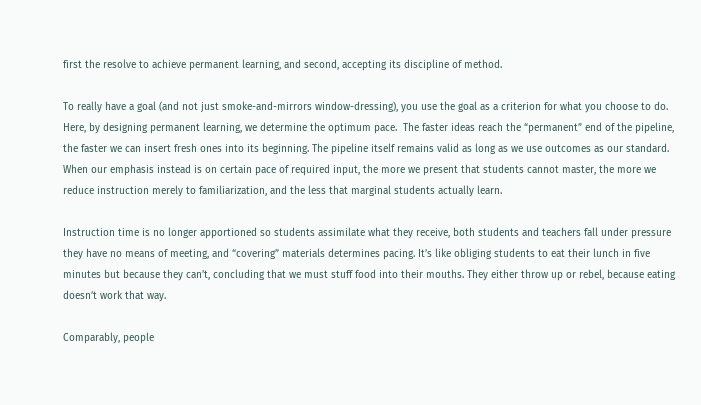first the resolve to achieve permanent learning, and second, accepting its discipline of method.

To really have a goal (and not just smoke-and-mirrors window-dressing), you use the goal as a criterion for what you choose to do. Here, by designing permanent learning, we determine the optimum pace.  The faster ideas reach the “permanent” end of the pipeline, the faster we can insert fresh ones into its beginning. The pipeline itself remains valid as long as we use outcomes as our standard. When our emphasis instead is on certain pace of required input, the more we present that students cannot master, the more we reduce instruction merely to familiarization, and the less that marginal students actually learn.

Instruction time is no longer apportioned so students assimilate what they receive, both students and teachers fall under pressure they have no means of meeting, and “covering” materials determines pacing. It’s like obliging students to eat their lunch in five minutes but because they can’t, concluding that we must stuff food into their mouths. They either throw up or rebel, because eating doesn’t work that way.

Comparably, people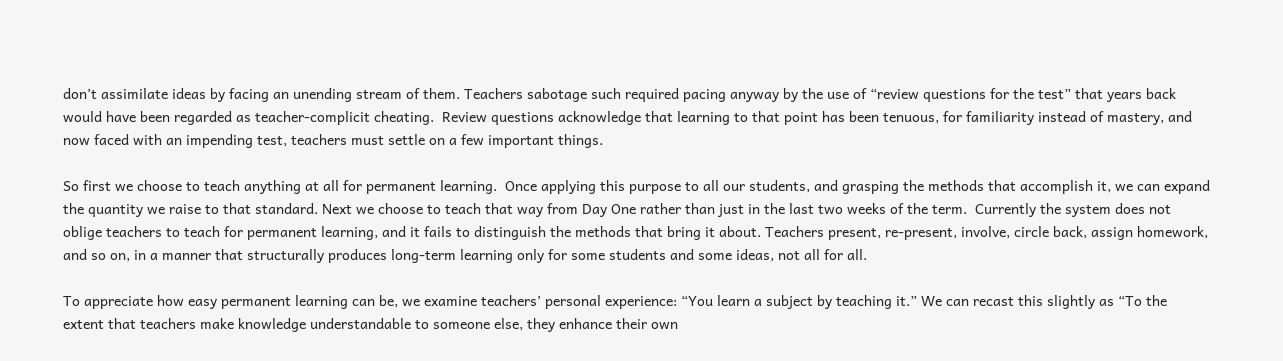don’t assimilate ideas by facing an unending stream of them. Teachers sabotage such required pacing anyway by the use of “review questions for the test” that years back would have been regarded as teacher-complicit cheating.  Review questions acknowledge that learning to that point has been tenuous, for familiarity instead of mastery, and now faced with an impending test, teachers must settle on a few important things.

So first we choose to teach anything at all for permanent learning.  Once applying this purpose to all our students, and grasping the methods that accomplish it, we can expand the quantity we raise to that standard. Next we choose to teach that way from Day One rather than just in the last two weeks of the term.  Currently the system does not oblige teachers to teach for permanent learning, and it fails to distinguish the methods that bring it about. Teachers present, re-present, involve, circle back, assign homework, and so on, in a manner that structurally produces long-term learning only for some students and some ideas, not all for all.

To appreciate how easy permanent learning can be, we examine teachers’ personal experience: “You learn a subject by teaching it.” We can recast this slightly as “To the extent that teachers make knowledge understandable to someone else, they enhance their own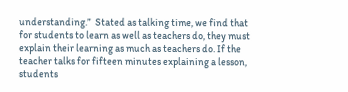understanding.”  Stated as talking time, we find that  for students to learn as well as teachers do, they must explain their learning as much as teachers do. If the teacher talks for fifteen minutes explaining a lesson, students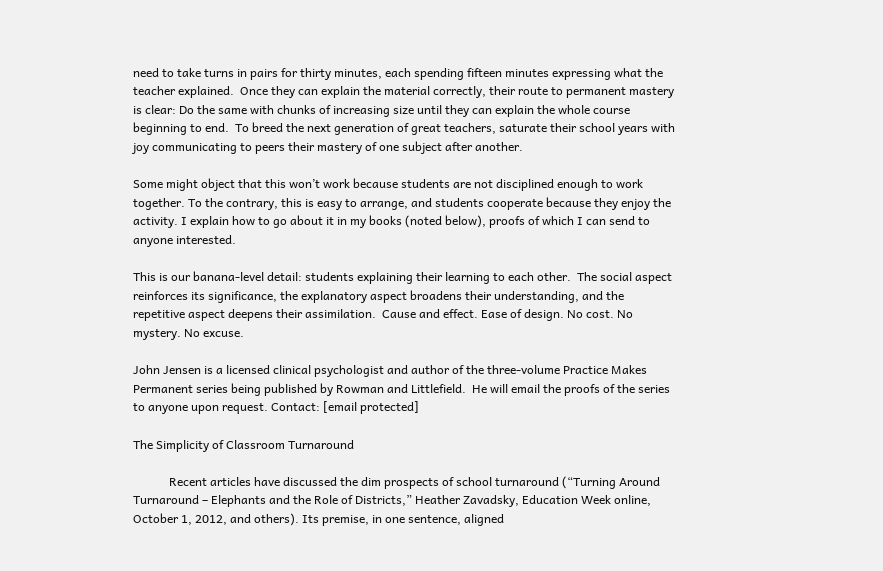need to take turns in pairs for thirty minutes, each spending fifteen minutes expressing what the teacher explained.  Once they can explain the material correctly, their route to permanent mastery is clear: Do the same with chunks of increasing size until they can explain the whole course beginning to end.  To breed the next generation of great teachers, saturate their school years with joy communicating to peers their mastery of one subject after another.

Some might object that this won’t work because students are not disciplined enough to work together. To the contrary, this is easy to arrange, and students cooperate because they enjoy the activity. I explain how to go about it in my books (noted below), proofs of which I can send to anyone interested.

This is our banana-level detail: students explaining their learning to each other.  The social aspect reinforces its significance, the explanatory aspect broadens their understanding, and the repetitive aspect deepens their assimilation.  Cause and effect. Ease of design. No cost. No mystery. No excuse.

John Jensen is a licensed clinical psychologist and author of the three-volume Practice Makes Permanent series being published by Rowman and Littlefield.  He will email the proofs of the series to anyone upon request. Contact: [email protected]

The Simplicity of Classroom Turnaround

            Recent articles have discussed the dim prospects of school turnaround (“Turning Around Turnaround – Elephants and the Role of Districts,” Heather Zavadsky, Education Week online, October 1, 2012, and others). Its premise, in one sentence, aligned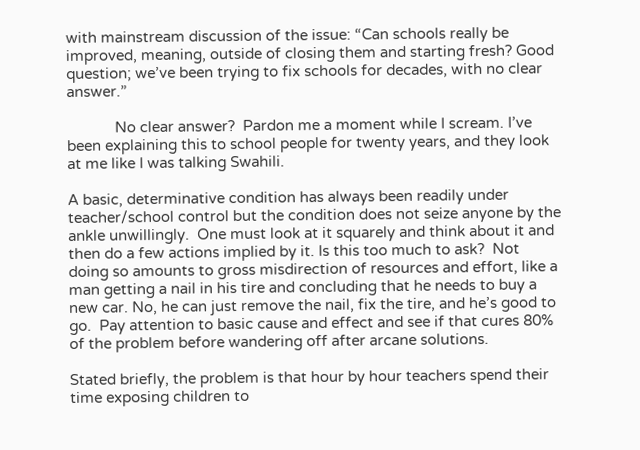with mainstream discussion of the issue: “Can schools really be improved, meaning, outside of closing them and starting fresh? Good question; we’ve been trying to fix schools for decades, with no clear answer.”

            No clear answer?  Pardon me a moment while I scream. I’ve been explaining this to school people for twenty years, and they look at me like I was talking Swahili.

A basic, determinative condition has always been readily under teacher/school control but the condition does not seize anyone by the ankle unwillingly.  One must look at it squarely and think about it and then do a few actions implied by it. Is this too much to ask?  Not doing so amounts to gross misdirection of resources and effort, like a man getting a nail in his tire and concluding that he needs to buy a new car. No, he can just remove the nail, fix the tire, and he’s good to go.  Pay attention to basic cause and effect and see if that cures 80% of the problem before wandering off after arcane solutions.

Stated briefly, the problem is that hour by hour teachers spend their time exposing children to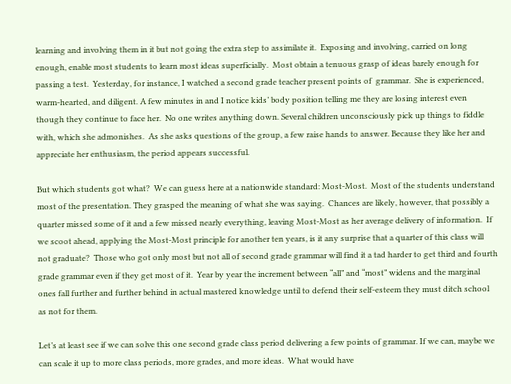learning and involving them in it but not going the extra step to assimilate it.  Exposing and involving, carried on long enough, enable most students to learn most ideas superficially.  Most obtain a tenuous grasp of ideas barely enough for passing a test.  Yesterday, for instance, I watched a second grade teacher present points of  grammar.  She is experienced, warm-hearted, and diligent. A few minutes in and I notice kids’ body position telling me they are losing interest even though they continue to face her.  No one writes anything down. Several children unconsciously pick up things to fiddle with, which she admonishes.  As she asks questions of the group, a few raise hands to answer. Because they like her and appreciate her enthusiasm, the period appears successful.

But which students got what?  We can guess here at a nationwide standard: Most-Most.  Most of the students understand most of the presentation. They grasped the meaning of what she was saying.  Chances are likely, however, that possibly a quarter missed some of it and a few missed nearly everything, leaving Most-Most as her average delivery of information.  If we scoot ahead, applying the Most-Most principle for another ten years, is it any surprise that a quarter of this class will not graduate?  Those who got only most but not all of second grade grammar will find it a tad harder to get third and fourth grade grammar even if they get most of it.  Year by year the increment between “all” and “most” widens and the marginal ones fall further and further behind in actual mastered knowledge until to defend their self-esteem they must ditch school as not for them.

Let’s at least see if we can solve this one second grade class period delivering a few points of grammar. If we can, maybe we can scale it up to more class periods, more grades, and more ideas.  What would have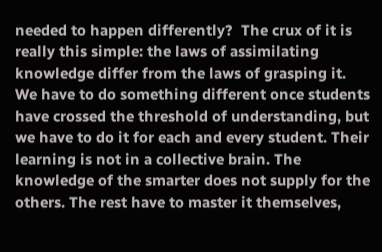needed to happen differently?  The crux of it is really this simple: the laws of assimilating knowledge differ from the laws of grasping it.  We have to do something different once students have crossed the threshold of understanding, but we have to do it for each and every student. Their learning is not in a collective brain. The knowledge of the smarter does not supply for the others. The rest have to master it themselves,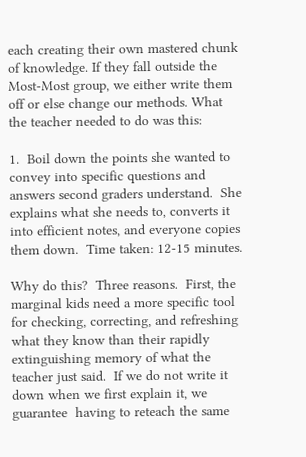each creating their own mastered chunk of knowledge. If they fall outside the Most-Most group, we either write them off or else change our methods. What the teacher needed to do was this:

1.  Boil down the points she wanted to convey into specific questions and answers second graders understand.  She explains what she needs to, converts it into efficient notes, and everyone copies them down.  Time taken: 12-15 minutes.

Why do this?  Three reasons.  First, the marginal kids need a more specific tool for checking, correcting, and refreshing what they know than their rapidly extinguishing memory of what the teacher just said.  If we do not write it down when we first explain it, we guarantee  having to reteach the same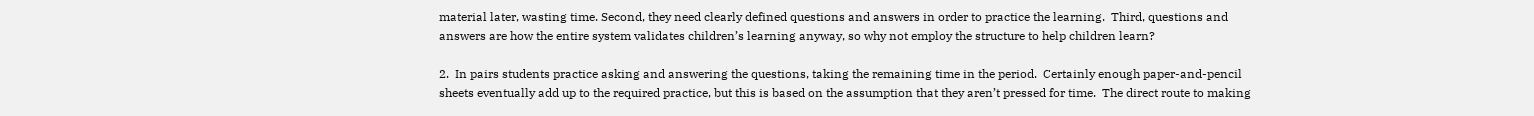material later, wasting time. Second, they need clearly defined questions and answers in order to practice the learning.  Third, questions and answers are how the entire system validates children’s learning anyway, so why not employ the structure to help children learn?

2.  In pairs students practice asking and answering the questions, taking the remaining time in the period.  Certainly enough paper-and-pencil sheets eventually add up to the required practice, but this is based on the assumption that they aren’t pressed for time.  The direct route to making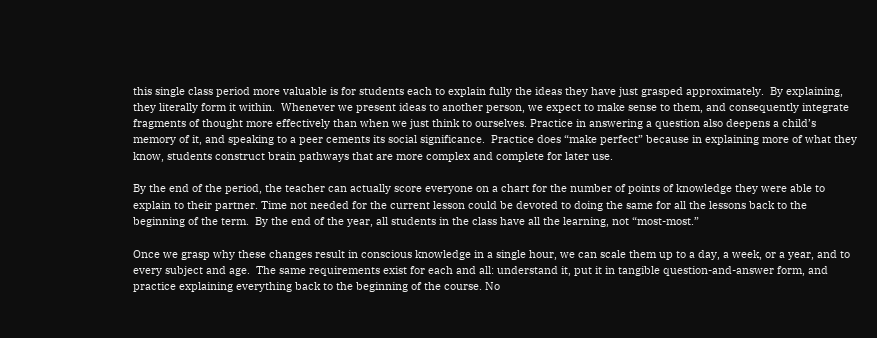this single class period more valuable is for students each to explain fully the ideas they have just grasped approximately.  By explaining, they literally form it within.  Whenever we present ideas to another person, we expect to make sense to them, and consequently integrate fragments of thought more effectively than when we just think to ourselves. Practice in answering a question also deepens a child’s memory of it, and speaking to a peer cements its social significance.  Practice does “make perfect” because in explaining more of what they know, students construct brain pathways that are more complex and complete for later use.

By the end of the period, the teacher can actually score everyone on a chart for the number of points of knowledge they were able to explain to their partner. Time not needed for the current lesson could be devoted to doing the same for all the lessons back to the beginning of the term.  By the end of the year, all students in the class have all the learning, not “most-most.”

Once we grasp why these changes result in conscious knowledge in a single hour, we can scale them up to a day, a week, or a year, and to every subject and age.  The same requirements exist for each and all: understand it, put it in tangible question-and-answer form, and practice explaining everything back to the beginning of the course. No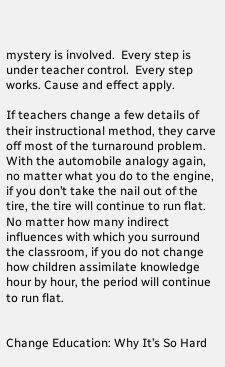mystery is involved.  Every step is under teacher control.  Every step works. Cause and effect apply.

If teachers change a few details of their instructional method, they carve off most of the turnaround problem.  With the automobile analogy again, no matter what you do to the engine, if you don’t take the nail out of the tire, the tire will continue to run flat. No matter how many indirect influences with which you surround the classroom, if you do not change how children assimilate knowledge hour by hour, the period will continue to run flat.


Change Education: Why It’s So Hard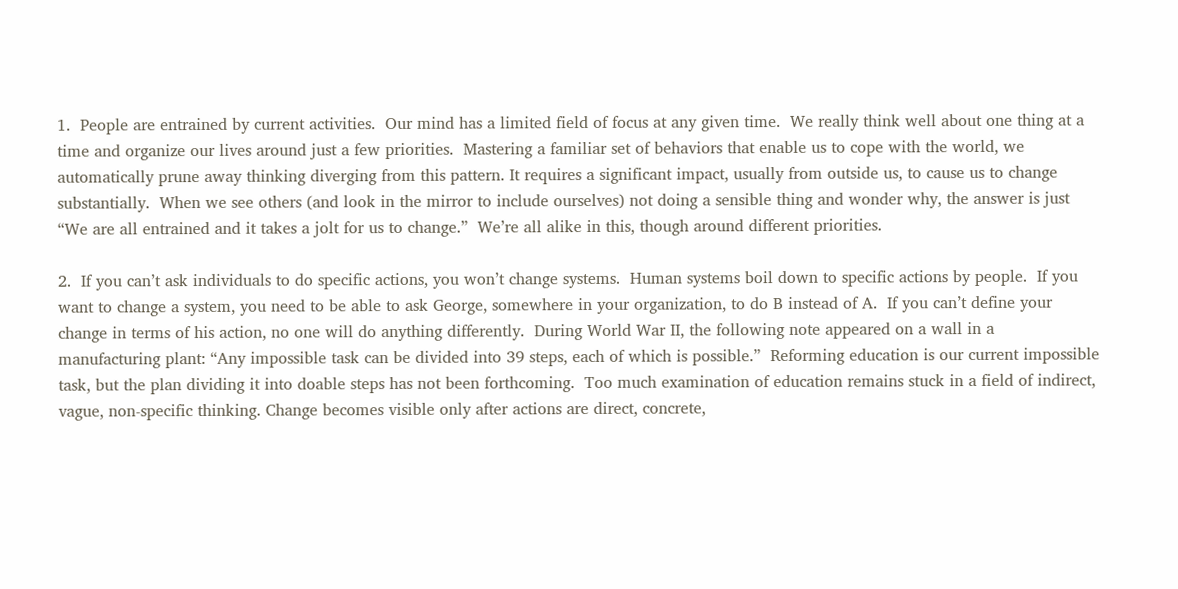1.  People are entrained by current activities.  Our mind has a limited field of focus at any given time.  We really think well about one thing at a time and organize our lives around just a few priorities.  Mastering a familiar set of behaviors that enable us to cope with the world, we automatically prune away thinking diverging from this pattern. It requires a significant impact, usually from outside us, to cause us to change substantially.  When we see others (and look in the mirror to include ourselves) not doing a sensible thing and wonder why, the answer is just “We are all entrained and it takes a jolt for us to change.”  We’re all alike in this, though around different priorities.

2.  If you can’t ask individuals to do specific actions, you won’t change systems.  Human systems boil down to specific actions by people.  If you want to change a system, you need to be able to ask George, somewhere in your organization, to do B instead of A.  If you can’t define your change in terms of his action, no one will do anything differently.  During World War II, the following note appeared on a wall in a manufacturing plant: “Any impossible task can be divided into 39 steps, each of which is possible.”  Reforming education is our current impossible task, but the plan dividing it into doable steps has not been forthcoming.  Too much examination of education remains stuck in a field of indirect, vague, non-specific thinking. Change becomes visible only after actions are direct, concrete,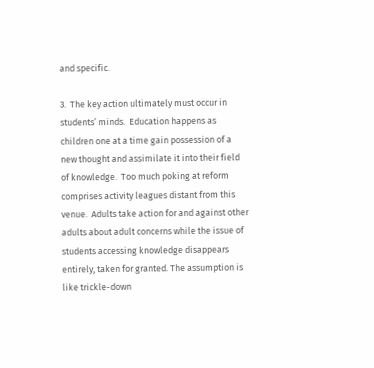and specific.

3.  The key action ultimately must occur in students’ minds.  Education happens as children one at a time gain possession of a new thought and assimilate it into their field of knowledge.  Too much poking at reform comprises activity leagues distant from this venue.  Adults take action for and against other adults about adult concerns while the issue of students accessing knowledge disappears entirely, taken for granted. The assumption is like trickle-down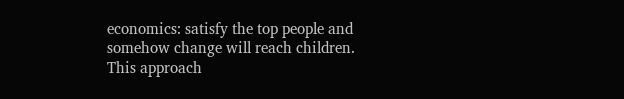economics: satisfy the top people and somehow change will reach children.  This approach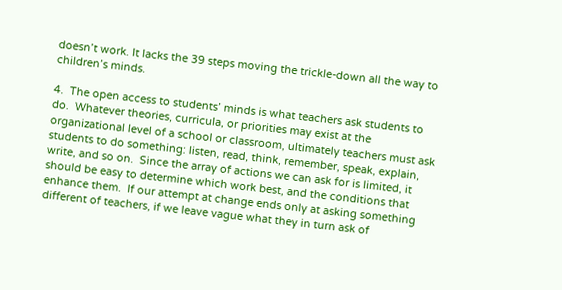doesn’t work. It lacks the 39 steps moving the trickle-down all the way to children’s minds.

4.  The open access to students’ minds is what teachers ask students to do.  Whatever theories, curricula, or priorities may exist at the organizational level of a school or classroom, ultimately teachers must ask students to do something: listen, read, think, remember, speak, explain, write, and so on.  Since the array of actions we can ask for is limited, it should be easy to determine which work best, and the conditions that enhance them.  If our attempt at change ends only at asking something different of teachers, if we leave vague what they in turn ask of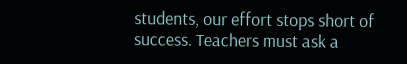students, our effort stops short of success. Teachers must ask a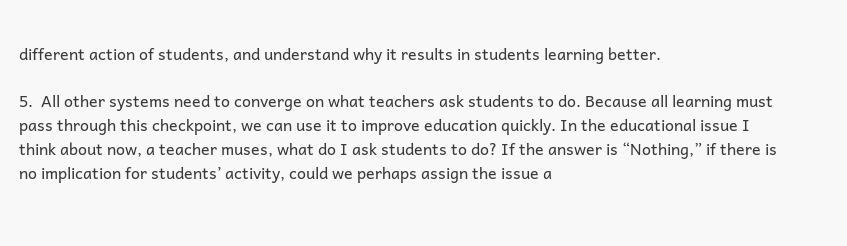different action of students, and understand why it results in students learning better.

5.  All other systems need to converge on what teachers ask students to do. Because all learning must pass through this checkpoint, we can use it to improve education quickly. In the educational issue I think about now, a teacher muses, what do I ask students to do? If the answer is “Nothing,” if there is no implication for students’ activity, could we perhaps assign the issue a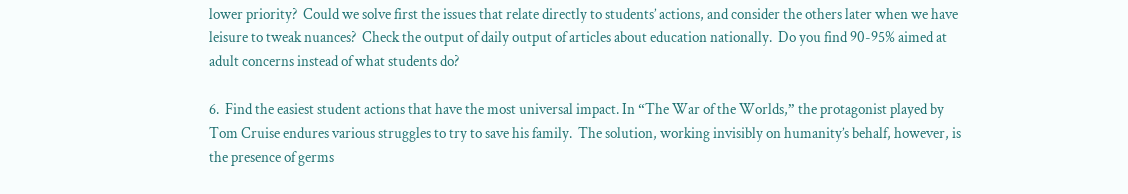lower priority?  Could we solve first the issues that relate directly to students’ actions, and consider the others later when we have leisure to tweak nuances?  Check the output of daily output of articles about education nationally.  Do you find 90-95% aimed at adult concerns instead of what students do?

6.  Find the easiest student actions that have the most universal impact. In “The War of the Worlds,” the protagonist played by Tom Cruise endures various struggles to try to save his family.  The solution, working invisibly on humanity’s behalf, however, is the presence of germs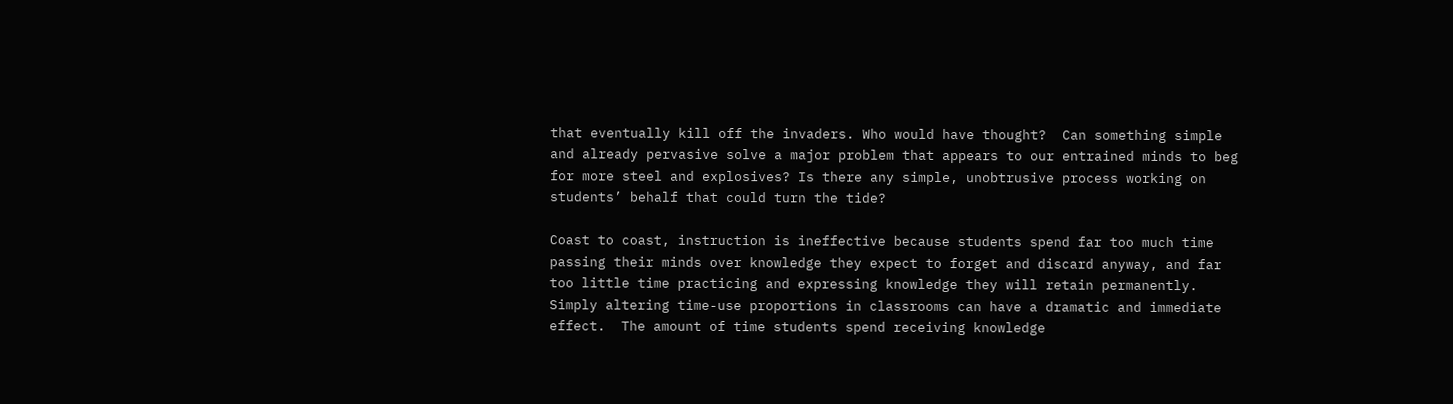that eventually kill off the invaders. Who would have thought?  Can something simple and already pervasive solve a major problem that appears to our entrained minds to beg for more steel and explosives? Is there any simple, unobtrusive process working on students’ behalf that could turn the tide?

Coast to coast, instruction is ineffective because students spend far too much time passing their minds over knowledge they expect to forget and discard anyway, and far too little time practicing and expressing knowledge they will retain permanently. Simply altering time-use proportions in classrooms can have a dramatic and immediate effect.  The amount of time students spend receiving knowledge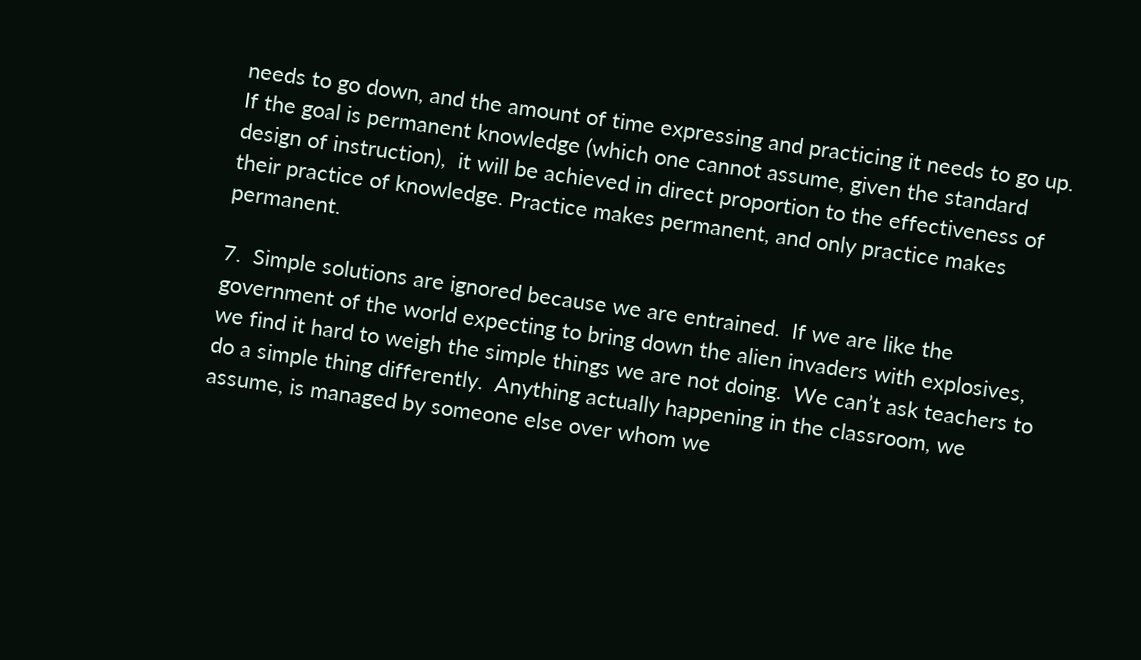needs to go down, and the amount of time expressing and practicing it needs to go up. If the goal is permanent knowledge (which one cannot assume, given the standard design of instruction),  it will be achieved in direct proportion to the effectiveness of their practice of knowledge. Practice makes permanent, and only practice makes permanent.

7.  Simple solutions are ignored because we are entrained.  If we are like the government of the world expecting to bring down the alien invaders with explosives, we find it hard to weigh the simple things we are not doing.  We can’t ask teachers to do a simple thing differently.  Anything actually happening in the classroom, we assume, is managed by someone else over whom we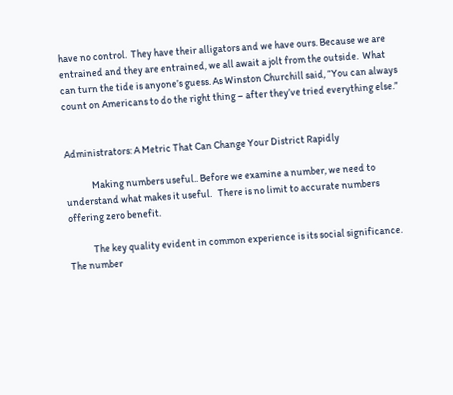have no control.  They have their alligators and we have ours. Because we are entrained and they are entrained, we all await a jolt from the outside.  What can turn the tide is anyone’s guess. As Winston Churchill said, “You can always count on Americans to do the right thing – after they’ve tried everything else.”


Administrators: A Metric That Can Change Your District Rapidly

             Making numbers useful.. Before we examine a number, we need to understand what makes it useful.   There is no limit to accurate numbers offering zero benefit.

            The key quality evident in common experience is its social significance. The number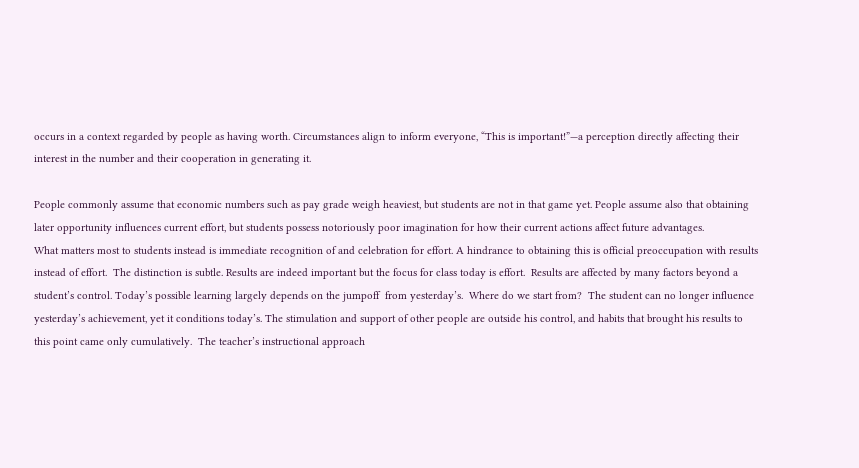occurs in a context regarded by people as having worth. Circumstances align to inform everyone, “This is important!”—a perception directly affecting their interest in the number and their cooperation in generating it.

People commonly assume that economic numbers such as pay grade weigh heaviest, but students are not in that game yet. People assume also that obtaining later opportunity influences current effort, but students possess notoriously poor imagination for how their current actions affect future advantages.
What matters most to students instead is immediate recognition of and celebration for effort. A hindrance to obtaining this is official preoccupation with results instead of effort.  The distinction is subtle. Results are indeed important but the focus for class today is effort.  Results are affected by many factors beyond a student’s control. Today’s possible learning largely depends on the jumpoff  from yesterday’s.  Where do we start from?  The student can no longer influence yesterday’s achievement, yet it conditions today’s. The stimulation and support of other people are outside his control, and habits that brought his results to this point came only cumulatively.  The teacher’s instructional approach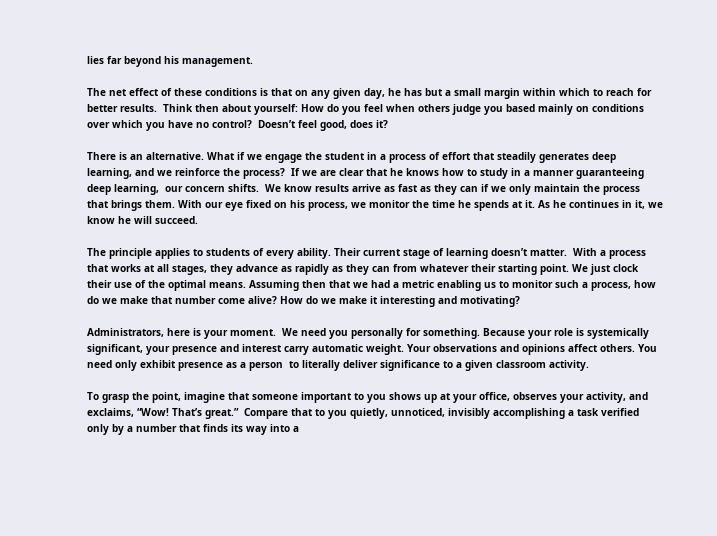lies far beyond his management.

The net effect of these conditions is that on any given day, he has but a small margin within which to reach for better results.  Think then about yourself: How do you feel when others judge you based mainly on conditions over which you have no control?  Doesn’t feel good, does it?

There is an alternative. What if we engage the student in a process of effort that steadily generates deep learning, and we reinforce the process?  If we are clear that he knows how to study in a manner guaranteeing deep learning,  our concern shifts.  We know results arrive as fast as they can if we only maintain the process that brings them. With our eye fixed on his process, we monitor the time he spends at it. As he continues in it, we know he will succeed.

The principle applies to students of every ability. Their current stage of learning doesn’t matter.  With a process that works at all stages, they advance as rapidly as they can from whatever their starting point. We just clock their use of the optimal means. Assuming then that we had a metric enabling us to monitor such a process, how do we make that number come alive? How do we make it interesting and motivating?

Administrators, here is your moment.  We need you personally for something. Because your role is systemically significant, your presence and interest carry automatic weight. Your observations and opinions affect others. You need only exhibit presence as a person  to literally deliver significance to a given classroom activity.

To grasp the point, imagine that someone important to you shows up at your office, observes your activity, and exclaims, “Wow! That’s great.”  Compare that to you quietly, unnoticed, invisibly accomplishing a task verified only by a number that finds its way into a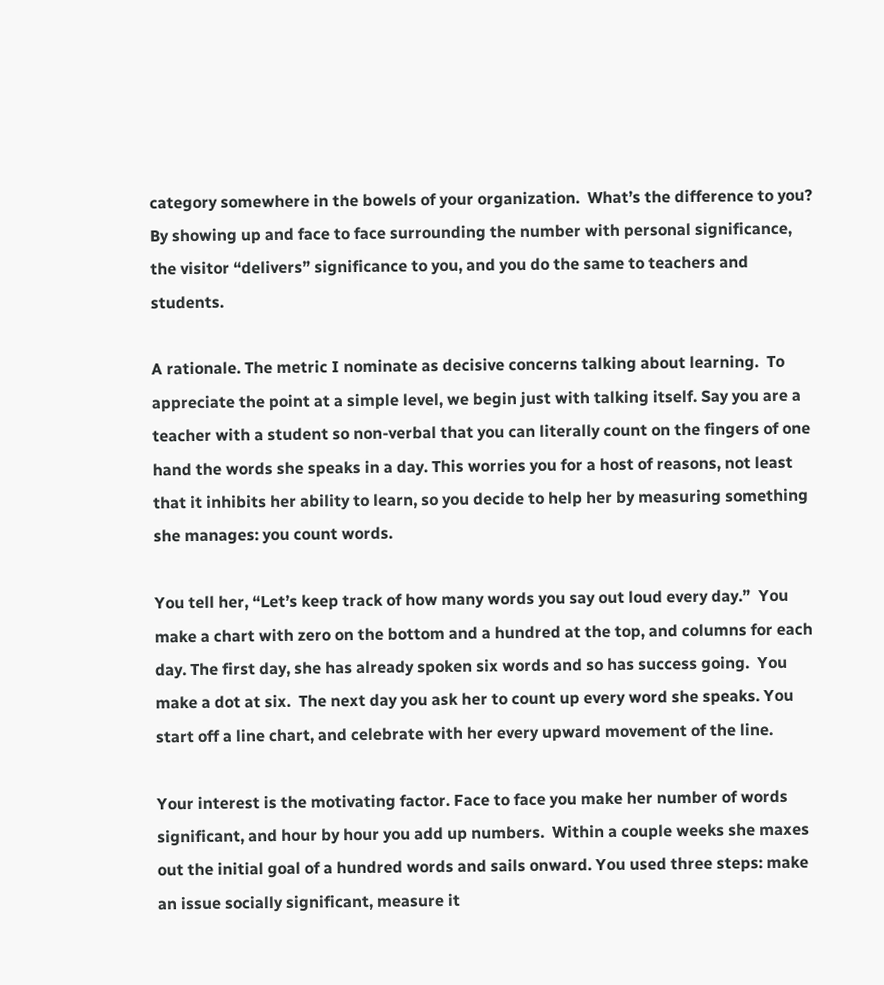category somewhere in the bowels of your organization.  What’s the difference to you?  By showing up and face to face surrounding the number with personal significance, the visitor “delivers” significance to you, and you do the same to teachers and students.

A rationale. The metric I nominate as decisive concerns talking about learning.  To appreciate the point at a simple level, we begin just with talking itself. Say you are a teacher with a student so non-verbal that you can literally count on the fingers of one hand the words she speaks in a day. This worries you for a host of reasons, not least that it inhibits her ability to learn, so you decide to help her by measuring something she manages: you count words.

You tell her, “Let’s keep track of how many words you say out loud every day.”  You make a chart with zero on the bottom and a hundred at the top, and columns for each day. The first day, she has already spoken six words and so has success going.  You make a dot at six.  The next day you ask her to count up every word she speaks. You start off a line chart, and celebrate with her every upward movement of the line.

Your interest is the motivating factor. Face to face you make her number of words significant, and hour by hour you add up numbers.  Within a couple weeks she maxes out the initial goal of a hundred words and sails onward. You used three steps: make an issue socially significant, measure it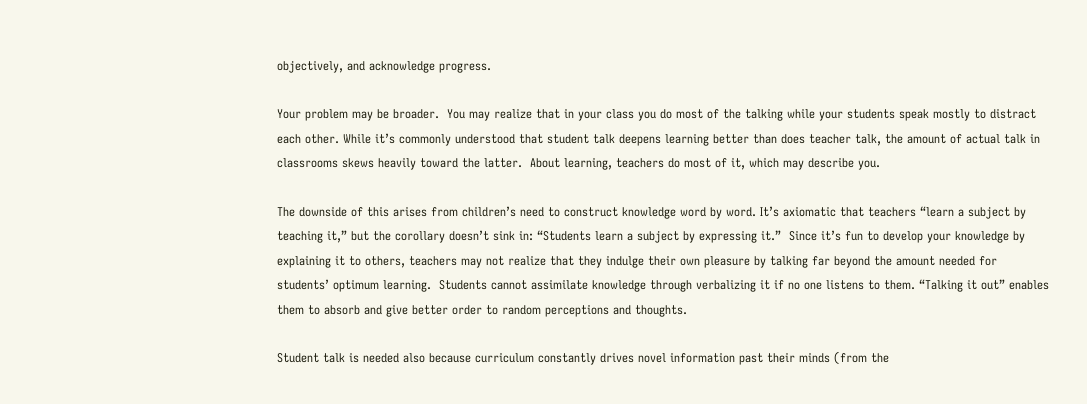objectively, and acknowledge progress.

Your problem may be broader.  You may realize that in your class you do most of the talking while your students speak mostly to distract each other. While it’s commonly understood that student talk deepens learning better than does teacher talk, the amount of actual talk in classrooms skews heavily toward the latter.  About learning, teachers do most of it, which may describe you.

The downside of this arises from children’s need to construct knowledge word by word. It’s axiomatic that teachers “learn a subject by teaching it,” but the corollary doesn’t sink in: “Students learn a subject by expressing it.”  Since it’s fun to develop your knowledge by explaining it to others, teachers may not realize that they indulge their own pleasure by talking far beyond the amount needed for students’ optimum learning.  Students cannot assimilate knowledge through verbalizing it if no one listens to them. “Talking it out” enables them to absorb and give better order to random perceptions and thoughts.

Student talk is needed also because curriculum constantly drives novel information past their minds (from the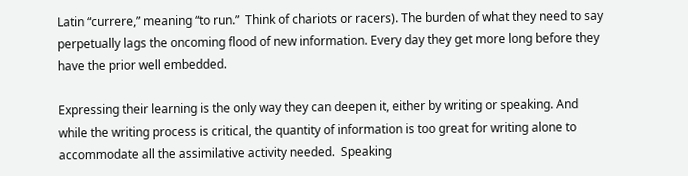Latin “currere,” meaning “to run.”  Think of chariots or racers). The burden of what they need to say perpetually lags the oncoming flood of new information. Every day they get more long before they have the prior well embedded.

Expressing their learning is the only way they can deepen it, either by writing or speaking. And while the writing process is critical, the quantity of information is too great for writing alone to accommodate all the assimilative activity needed.  Speaking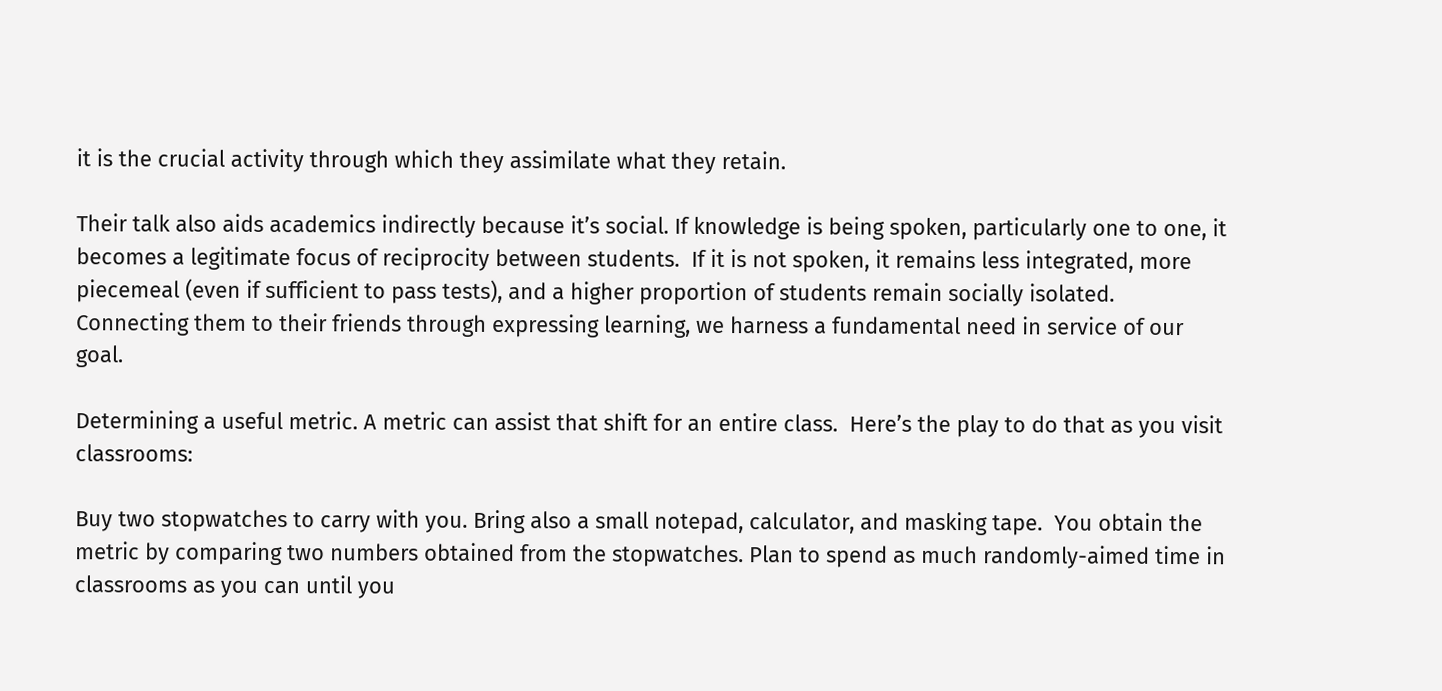it is the crucial activity through which they assimilate what they retain.

Their talk also aids academics indirectly because it’s social. If knowledge is being spoken, particularly one to one, it becomes a legitimate focus of reciprocity between students.  If it is not spoken, it remains less integrated, more piecemeal (even if sufficient to pass tests), and a higher proportion of students remain socially isolated.  Connecting them to their friends through expressing learning, we harness a fundamental need in service of our goal.

Determining a useful metric. A metric can assist that shift for an entire class.  Here’s the play to do that as you visit classrooms:

Buy two stopwatches to carry with you. Bring also a small notepad, calculator, and masking tape.  You obtain the metric by comparing two numbers obtained from the stopwatches. Plan to spend as much randomly-aimed time in classrooms as you can until you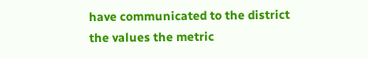have communicated to the district the values the metric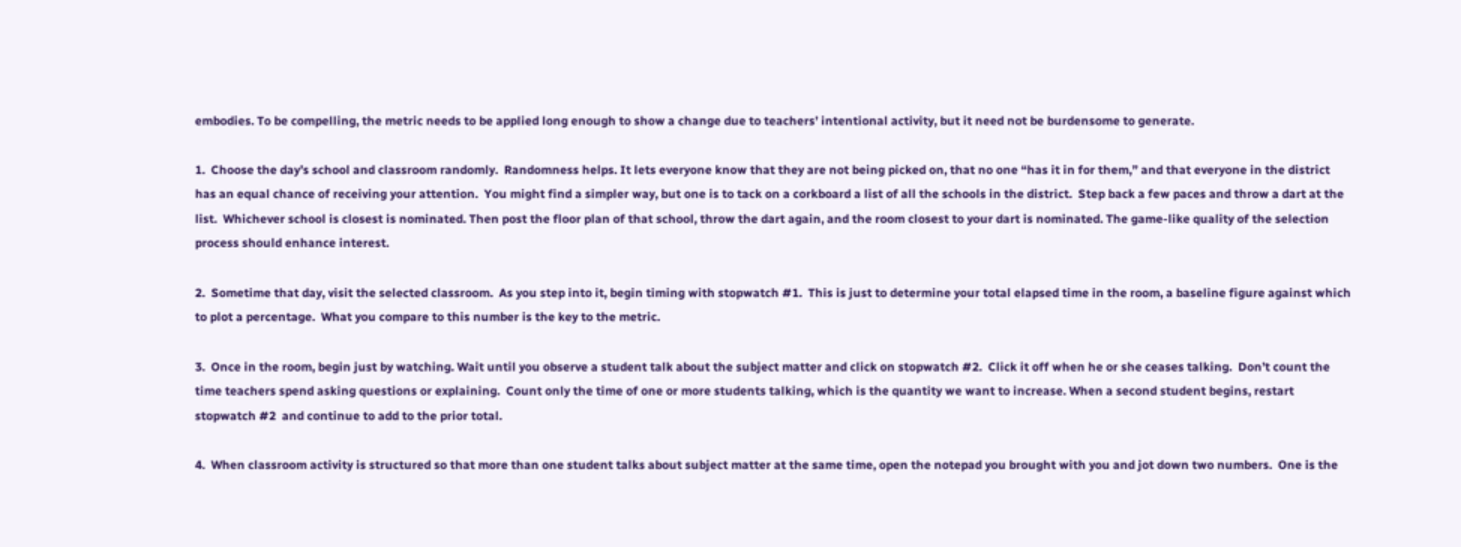embodies. To be compelling, the metric needs to be applied long enough to show a change due to teachers’ intentional activity, but it need not be burdensome to generate.

1.  Choose the day’s school and classroom randomly.  Randomness helps. It lets everyone know that they are not being picked on, that no one “has it in for them,” and that everyone in the district has an equal chance of receiving your attention.  You might find a simpler way, but one is to tack on a corkboard a list of all the schools in the district.  Step back a few paces and throw a dart at the list.  Whichever school is closest is nominated. Then post the floor plan of that school, throw the dart again, and the room closest to your dart is nominated. The game-like quality of the selection process should enhance interest.

2.  Sometime that day, visit the selected classroom.  As you step into it, begin timing with stopwatch #1.  This is just to determine your total elapsed time in the room, a baseline figure against which to plot a percentage.  What you compare to this number is the key to the metric.

3.  Once in the room, begin just by watching. Wait until you observe a student talk about the subject matter and click on stopwatch #2.  Click it off when he or she ceases talking.  Don’t count the time teachers spend asking questions or explaining.  Count only the time of one or more students talking, which is the quantity we want to increase. When a second student begins, restart stopwatch #2  and continue to add to the prior total.

4.  When classroom activity is structured so that more than one student talks about subject matter at the same time, open the notepad you brought with you and jot down two numbers.  One is the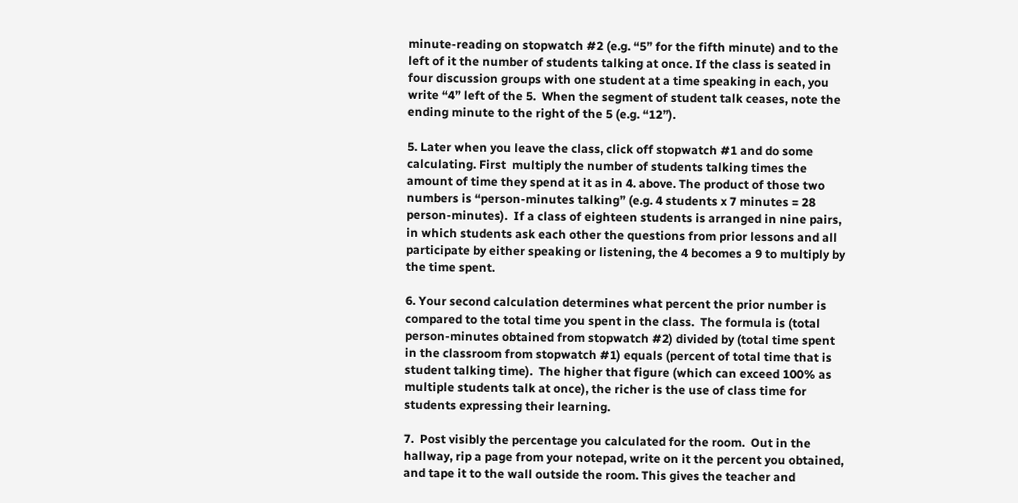minute-reading on stopwatch #2 (e.g. “5” for the fifth minute) and to the left of it the number of students talking at once. If the class is seated in four discussion groups with one student at a time speaking in each, you write “4” left of the 5.  When the segment of student talk ceases, note the ending minute to the right of the 5 (e.g. “12”).

5. Later when you leave the class, click off stopwatch #1 and do some calculating. First  multiply the number of students talking times the amount of time they spend at it as in 4. above. The product of those two numbers is “person-minutes talking” (e.g. 4 students x 7 minutes = 28 person-minutes).  If a class of eighteen students is arranged in nine pairs, in which students ask each other the questions from prior lessons and all participate by either speaking or listening, the 4 becomes a 9 to multiply by the time spent.

6. Your second calculation determines what percent the prior number is compared to the total time you spent in the class.  The formula is (total person-minutes obtained from stopwatch #2) divided by (total time spent in the classroom from stopwatch #1) equals (percent of total time that is student talking time).  The higher that figure (which can exceed 100% as multiple students talk at once), the richer is the use of class time for students expressing their learning.

7.  Post visibly the percentage you calculated for the room.  Out in the hallway, rip a page from your notepad, write on it the percent you obtained, and tape it to the wall outside the room. This gives the teacher and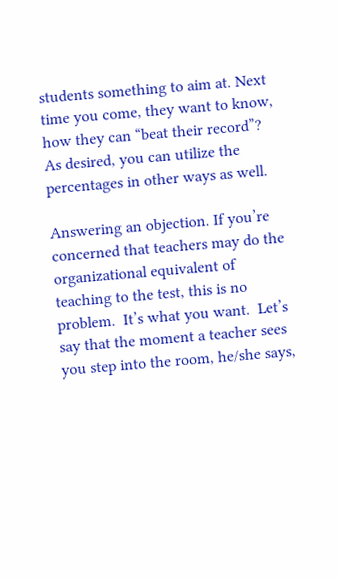students something to aim at. Next time you come, they want to know, how they can “beat their record”?  As desired, you can utilize the percentages in other ways as well.

Answering an objection. If you’re concerned that teachers may do the organizational equivalent of teaching to the test, this is no problem.  It’s what you want.  Let’s say that the moment a teacher sees you step into the room, he/she says,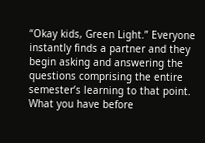“Okay kids, Green Light.” Everyone instantly finds a partner and they begin asking and answering the questions comprising the entire semester’s learning to that point. What you have before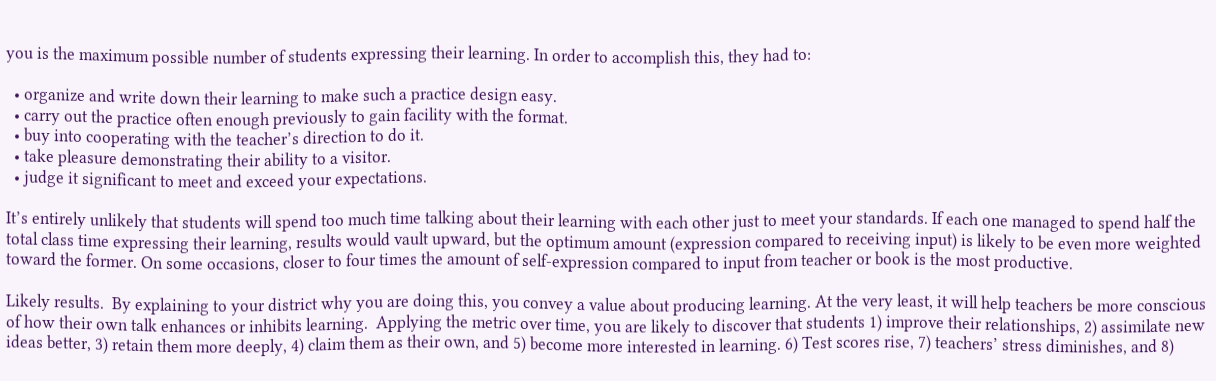you is the maximum possible number of students expressing their learning. In order to accomplish this, they had to:

  • organize and write down their learning to make such a practice design easy.
  • carry out the practice often enough previously to gain facility with the format.
  • buy into cooperating with the teacher’s direction to do it.
  • take pleasure demonstrating their ability to a visitor.
  • judge it significant to meet and exceed your expectations.

It’s entirely unlikely that students will spend too much time talking about their learning with each other just to meet your standards. If each one managed to spend half the total class time expressing their learning, results would vault upward, but the optimum amount (expression compared to receiving input) is likely to be even more weighted toward the former. On some occasions, closer to four times the amount of self-expression compared to input from teacher or book is the most productive.

Likely results.  By explaining to your district why you are doing this, you convey a value about producing learning. At the very least, it will help teachers be more conscious of how their own talk enhances or inhibits learning.  Applying the metric over time, you are likely to discover that students 1) improve their relationships, 2) assimilate new ideas better, 3) retain them more deeply, 4) claim them as their own, and 5) become more interested in learning. 6) Test scores rise, 7) teachers’ stress diminishes, and 8)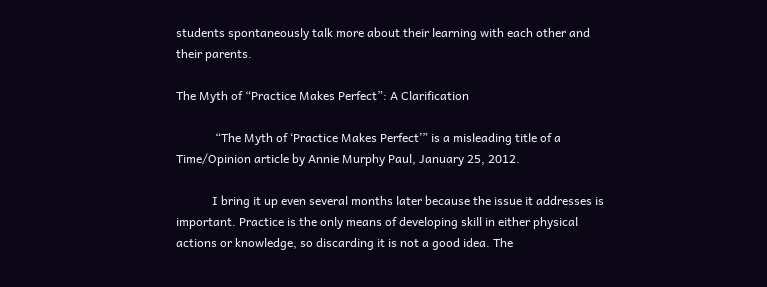students spontaneously talk more about their learning with each other and their parents.

The Myth of “Practice Makes Perfect”: A Clarification

             “The Myth of ‘Practice Makes Perfect’” is a misleading title of a Time/Opinion article by Annie Murphy Paul, January 25, 2012.

            I bring it up even several months later because the issue it addresses is important. Practice is the only means of developing skill in either physical actions or knowledge, so discarding it is not a good idea. The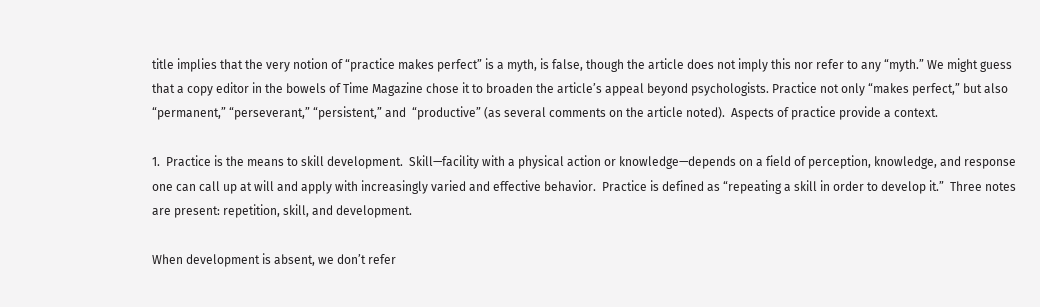title implies that the very notion of “practice makes perfect” is a myth, is false, though the article does not imply this nor refer to any “myth.” We might guess that a copy editor in the bowels of Time Magazine chose it to broaden the article’s appeal beyond psychologists. Practice not only “makes perfect,” but also “permanent,” “perseverant,” “persistent,” and  “productive” (as several comments on the article noted).  Aspects of practice provide a context.

1.  Practice is the means to skill development.  Skill—facility with a physical action or knowledge—depends on a field of perception, knowledge, and response one can call up at will and apply with increasingly varied and effective behavior.  Practice is defined as “repeating a skill in order to develop it.”  Three notes are present: repetition, skill, and development.

When development is absent, we don’t refer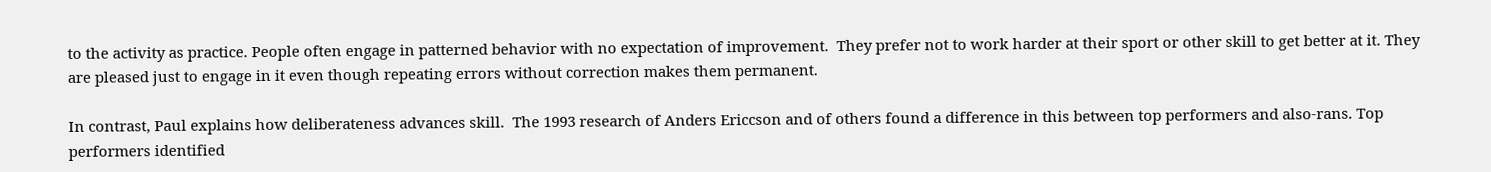to the activity as practice. People often engage in patterned behavior with no expectation of improvement.  They prefer not to work harder at their sport or other skill to get better at it. They are pleased just to engage in it even though repeating errors without correction makes them permanent.

In contrast, Paul explains how deliberateness advances skill.  The 1993 research of Anders Ericcson and of others found a difference in this between top performers and also-rans. Top performers identified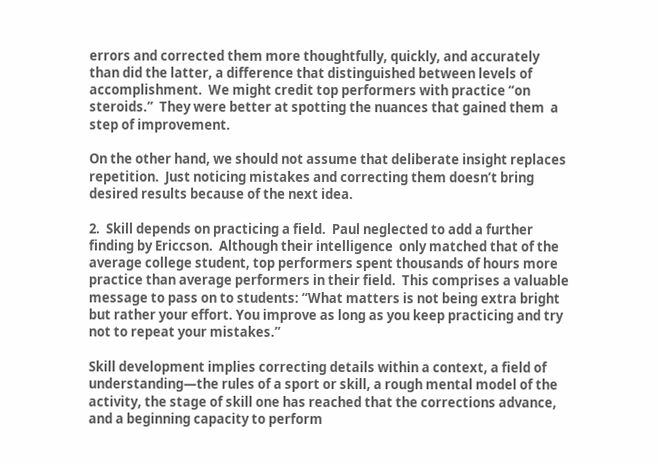errors and corrected them more thoughtfully, quickly, and accurately than did the latter, a difference that distinguished between levels of accomplishment.  We might credit top performers with practice “on steroids.”  They were better at spotting the nuances that gained them  a step of improvement.

On the other hand, we should not assume that deliberate insight replaces repetition.  Just noticing mistakes and correcting them doesn’t bring desired results because of the next idea.

2.  Skill depends on practicing a field.  Paul neglected to add a further finding by Ericcson.  Although their intelligence  only matched that of the average college student, top performers spent thousands of hours more practice than average performers in their field.  This comprises a valuable message to pass on to students: “What matters is not being extra bright but rather your effort. You improve as long as you keep practicing and try not to repeat your mistakes.”

Skill development implies correcting details within a context, a field of understanding—the rules of a sport or skill, a rough mental model of the activity, the stage of skill one has reached that the corrections advance, and a beginning capacity to perform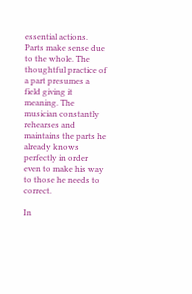essential actions.  Parts make sense due to the whole. The thoughtful practice of a part presumes a field giving it meaning. The musician constantly rehearses and maintains the parts he already knows perfectly in order even to make his way to those he needs to correct.

In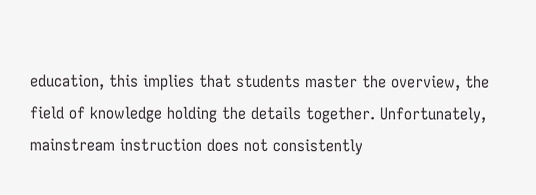education, this implies that students master the overview, the field of knowledge holding the details together. Unfortunately, mainstream instruction does not consistently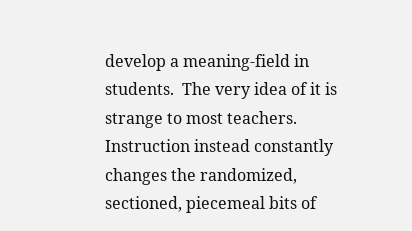develop a meaning-field in students.  The very idea of it is strange to most teachers. Instruction instead constantly changes the randomized, sectioned, piecemeal bits of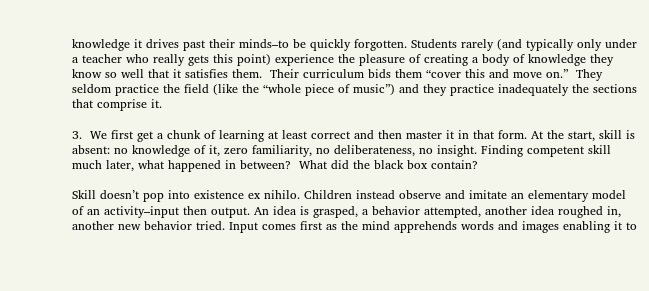knowledge it drives past their minds–to be quickly forgotten. Students rarely (and typically only under a teacher who really gets this point) experience the pleasure of creating a body of knowledge they know so well that it satisfies them.  Their curriculum bids them “cover this and move on.”  They seldom practice the field (like the “whole piece of music”) and they practice inadequately the sections that comprise it.

3.  We first get a chunk of learning at least correct and then master it in that form. At the start, skill is absent: no knowledge of it, zero familiarity, no deliberateness, no insight. Finding competent skill much later, what happened in between?  What did the black box contain?

Skill doesn’t pop into existence ex nihilo. Children instead observe and imitate an elementary model of an activity–input then output. An idea is grasped, a behavior attempted, another idea roughed in, another new behavior tried. Input comes first as the mind apprehends words and images enabling it to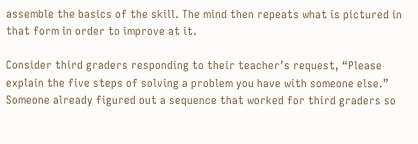assemble the basics of the skill. The mind then repeats what is pictured in that form in order to improve at it.

Consider third graders responding to their teacher’s request, “Please explain the five steps of solving a problem you have with someone else.” Someone already figured out a sequence that worked for third graders so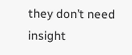they don’t need insight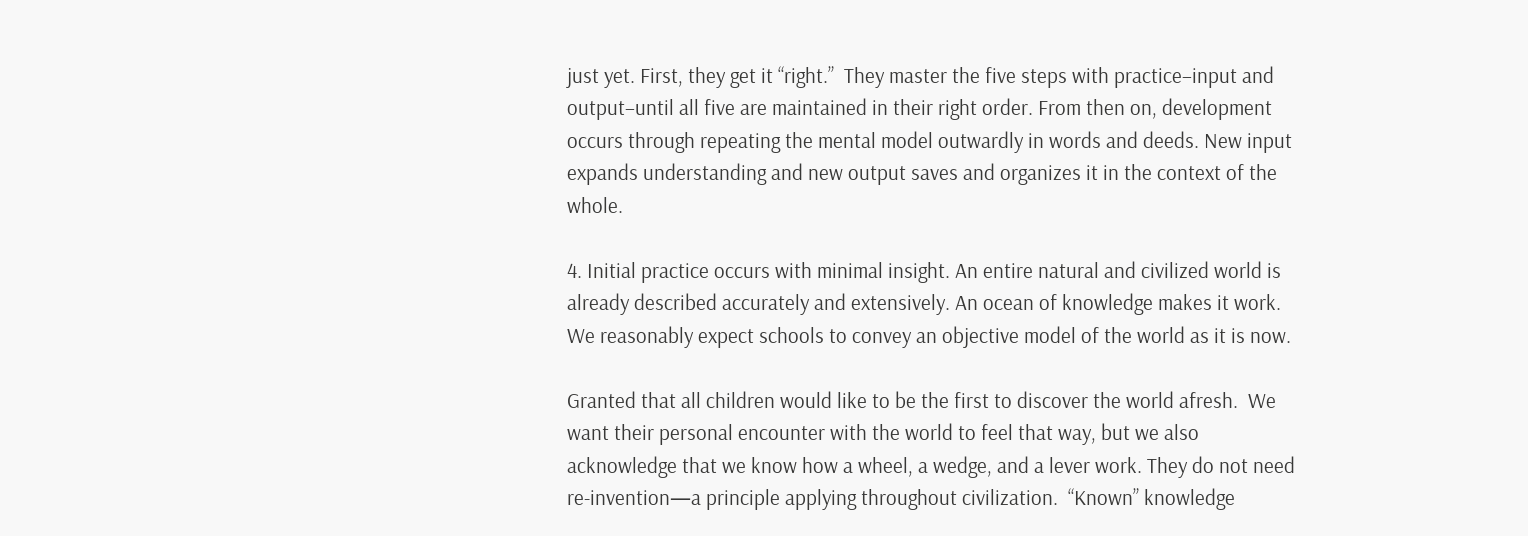just yet. First, they get it “right.”  They master the five steps with practice–input and output–until all five are maintained in their right order. From then on, development occurs through repeating the mental model outwardly in words and deeds. New input expands understanding and new output saves and organizes it in the context of the whole.

4. Initial practice occurs with minimal insight. An entire natural and civilized world is already described accurately and extensively. An ocean of knowledge makes it work. We reasonably expect schools to convey an objective model of the world as it is now.

Granted that all children would like to be the first to discover the world afresh.  We want their personal encounter with the world to feel that way, but we also acknowledge that we know how a wheel, a wedge, and a lever work. They do not need re-invention—a principle applying throughout civilization.  “Known” knowledge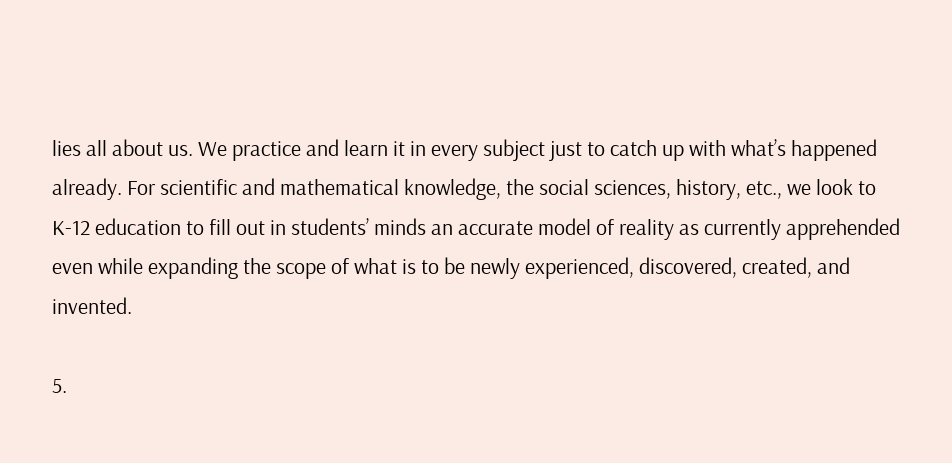lies all about us. We practice and learn it in every subject just to catch up with what’s happened already. For scientific and mathematical knowledge, the social sciences, history, etc., we look to K-12 education to fill out in students’ minds an accurate model of reality as currently apprehended even while expanding the scope of what is to be newly experienced, discovered, created, and invented.

5.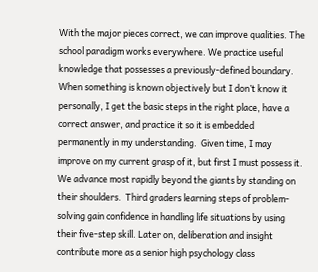With the major pieces correct, we can improve qualities. The school paradigm works everywhere. We practice useful knowledge that possesses a previously-defined boundary. When something is known objectively but I don’t know it personally, I get the basic steps in the right place, have a correct answer, and practice it so it is embedded permanently in my understanding.  Given time, I may improve on my current grasp of it, but first I must possess it. We advance most rapidly beyond the giants by standing on their shoulders.  Third graders learning steps of problem-solving gain confidence in handling life situations by using their five-step skill. Later on, deliberation and insight contribute more as a senior high psychology class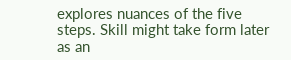explores nuances of the five steps. Skill might take form later as an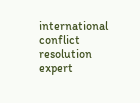international conflict resolution expert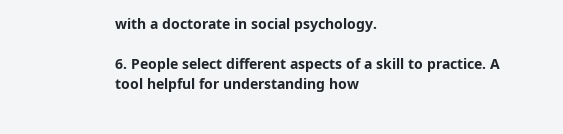with a doctorate in social psychology.

6. People select different aspects of a skill to practice. A tool helpful for understanding how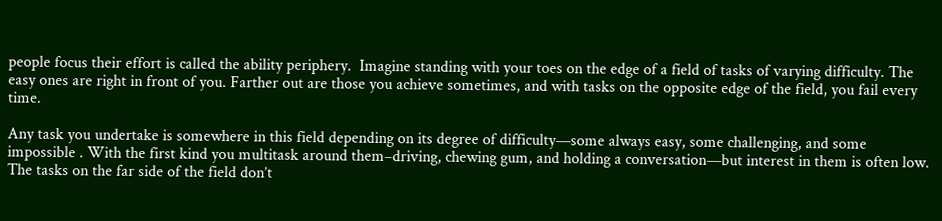people focus their effort is called the ability periphery.  Imagine standing with your toes on the edge of a field of tasks of varying difficulty. The easy ones are right in front of you. Farther out are those you achieve sometimes, and with tasks on the opposite edge of the field, you fail every time.

Any task you undertake is somewhere in this field depending on its degree of difficulty—some always easy, some challenging, and some impossible . With the first kind you multitask around them–driving, chewing gum, and holding a conversation—but interest in them is often low. The tasks on the far side of the field don’t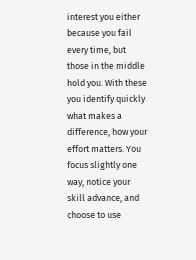interest you either because you fail every time, but those in the middle hold you. With these you identify quickly what makes a difference, how your effort matters. You focus slightly one way, notice your skill advance, and choose to use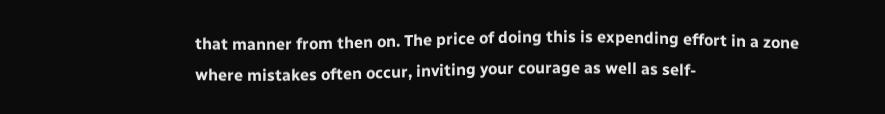that manner from then on. The price of doing this is expending effort in a zone where mistakes often occur, inviting your courage as well as self-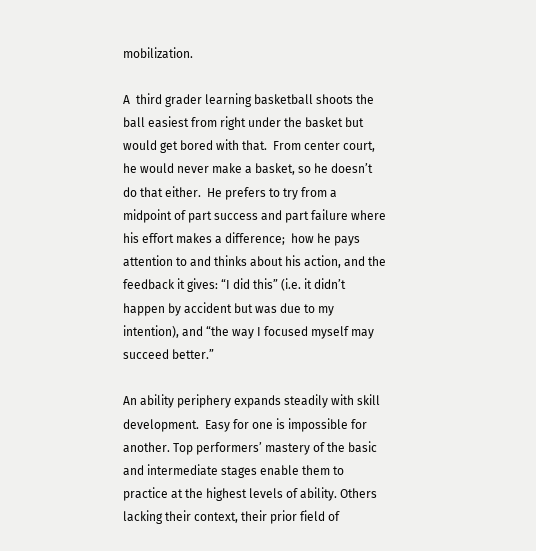mobilization.

A  third grader learning basketball shoots the ball easiest from right under the basket but would get bored with that.  From center court, he would never make a basket, so he doesn’t do that either.  He prefers to try from a midpoint of part success and part failure where his effort makes a difference;  how he pays attention to and thinks about his action, and the feedback it gives: “I did this” (i.e. it didn’t happen by accident but was due to my intention), and “the way I focused myself may succeed better.”

An ability periphery expands steadily with skill development.  Easy for one is impossible for another. Top performers’ mastery of the basic and intermediate stages enable them to practice at the highest levels of ability. Others lacking their context, their prior field of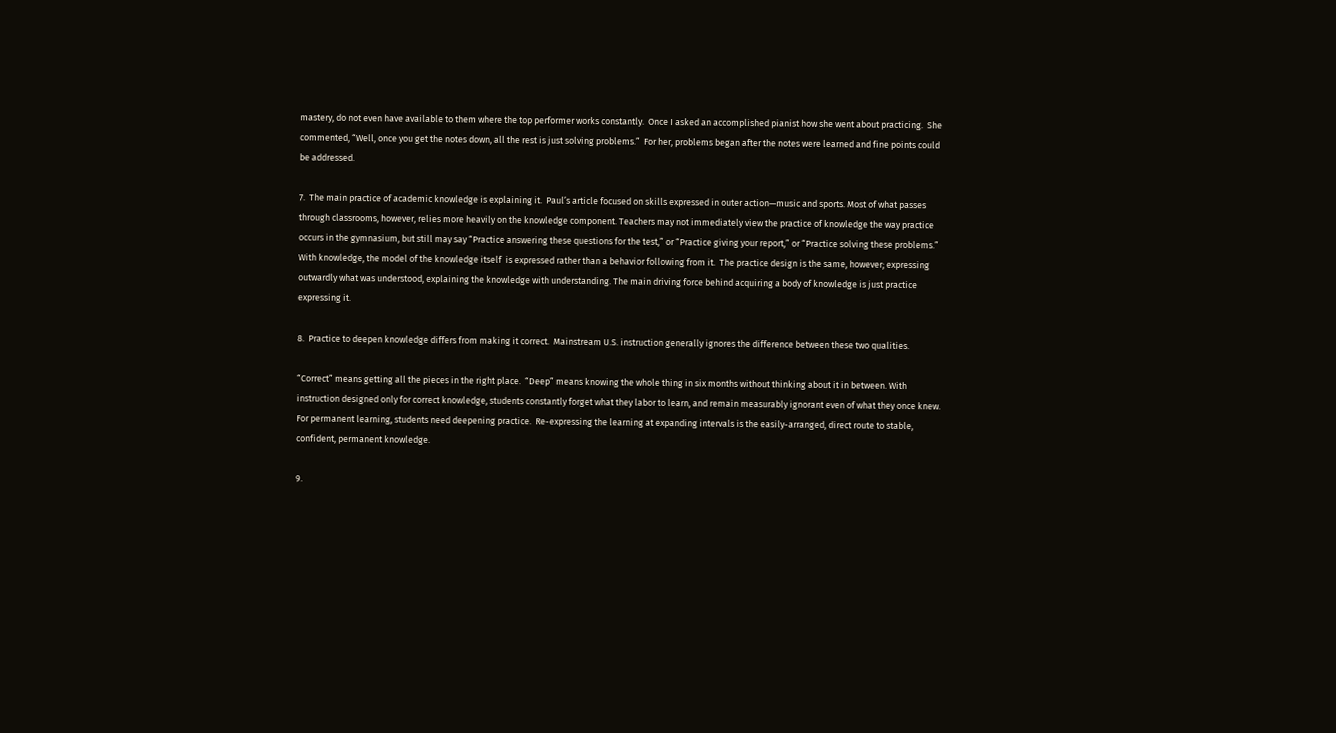mastery, do not even have available to them where the top performer works constantly.  Once I asked an accomplished pianist how she went about practicing.  She commented, “Well, once you get the notes down, all the rest is just solving problems.”  For her, problems began after the notes were learned and fine points could be addressed.

7.  The main practice of academic knowledge is explaining it.  Paul’s article focused on skills expressed in outer action—music and sports. Most of what passes through classrooms, however, relies more heavily on the knowledge component. Teachers may not immediately view the practice of knowledge the way practice occurs in the gymnasium, but still may say “Practice answering these questions for the test,” or “Practice giving your report,” or “Practice solving these problems.”  With knowledge, the model of the knowledge itself  is expressed rather than a behavior following from it.  The practice design is the same, however; expressing outwardly what was understood, explaining the knowledge with understanding. The main driving force behind acquiring a body of knowledge is just practice expressing it.

8.  Practice to deepen knowledge differs from making it correct.  Mainstream U.S. instruction generally ignores the difference between these two qualities.

“Correct” means getting all the pieces in the right place.  “Deep” means knowing the whole thing in six months without thinking about it in between. With instruction designed only for correct knowledge, students constantly forget what they labor to learn, and remain measurably ignorant even of what they once knew.  For permanent learning, students need deepening practice.  Re-expressing the learning at expanding intervals is the easily-arranged, direct route to stable, confident, permanent knowledge.

9.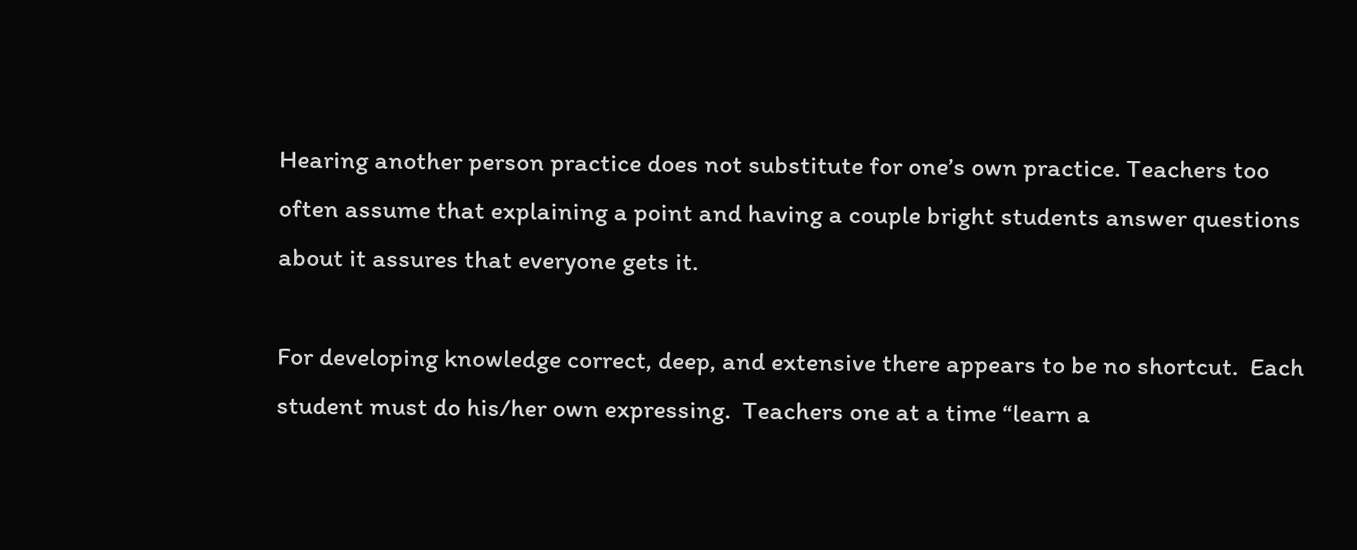Hearing another person practice does not substitute for one’s own practice. Teachers too often assume that explaining a point and having a couple bright students answer questions about it assures that everyone gets it.

For developing knowledge correct, deep, and extensive there appears to be no shortcut.  Each student must do his/her own expressing.  Teachers one at a time “learn a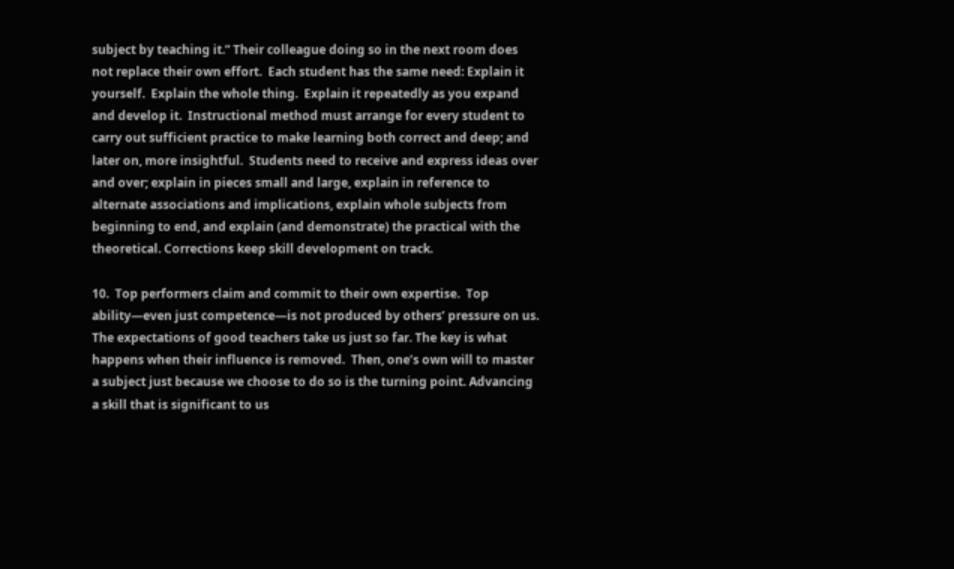subject by teaching it.” Their colleague doing so in the next room does not replace their own effort.  Each student has the same need: Explain it yourself.  Explain the whole thing.  Explain it repeatedly as you expand and develop it.  Instructional method must arrange for every student to carry out sufficient practice to make learning both correct and deep; and later on, more insightful.  Students need to receive and express ideas over and over; explain in pieces small and large, explain in reference to alternate associations and implications, explain whole subjects from beginning to end, and explain (and demonstrate) the practical with the theoretical. Corrections keep skill development on track.

10.  Top performers claim and commit to their own expertise.  Top ability—even just competence—is not produced by others’ pressure on us.  The expectations of good teachers take us just so far. The key is what happens when their influence is removed.  Then, one’s own will to master a subject just because we choose to do so is the turning point. Advancing a skill that is significant to us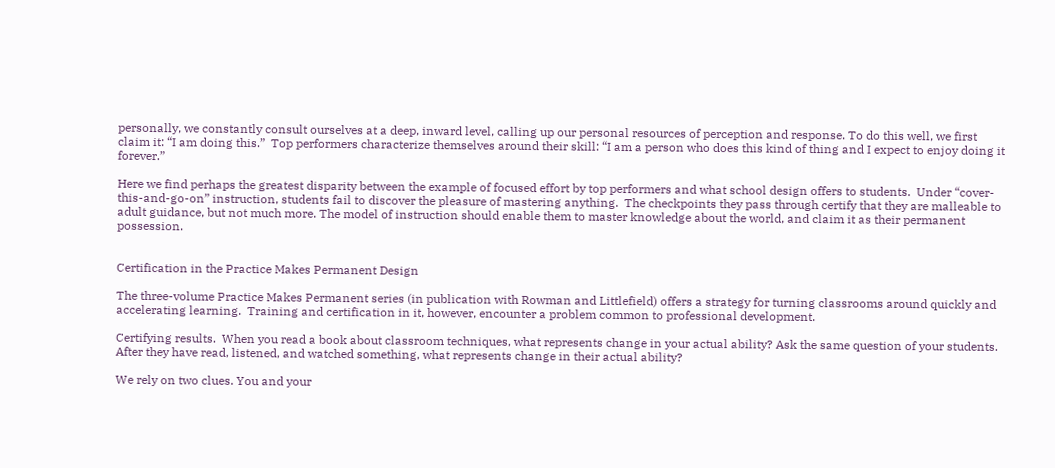personally, we constantly consult ourselves at a deep, inward level, calling up our personal resources of perception and response. To do this well, we first claim it: “I am doing this.”  Top performers characterize themselves around their skill: “I am a person who does this kind of thing and I expect to enjoy doing it forever.”

Here we find perhaps the greatest disparity between the example of focused effort by top performers and what school design offers to students.  Under “cover-this-and-go-on” instruction, students fail to discover the pleasure of mastering anything.  The checkpoints they pass through certify that they are malleable to adult guidance, but not much more. The model of instruction should enable them to master knowledge about the world, and claim it as their permanent possession.


Certification in the Practice Makes Permanent Design

The three-volume Practice Makes Permanent series (in publication with Rowman and Littlefield) offers a strategy for turning classrooms around quickly and accelerating learning.  Training and certification in it, however, encounter a problem common to professional development.

Certifying results.  When you read a book about classroom techniques, what represents change in your actual ability? Ask the same question of your students.  After they have read, listened, and watched something, what represents change in their actual ability?

We rely on two clues. You and your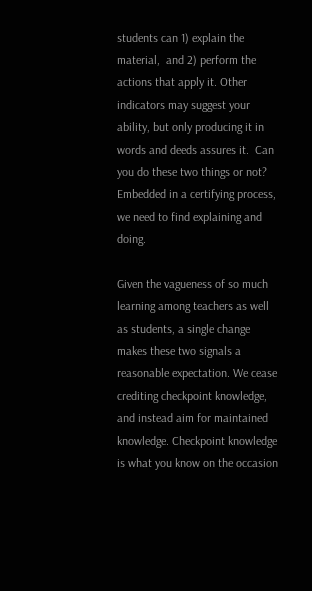students can 1) explain the material,  and 2) perform the actions that apply it. Other indicators may suggest your ability, but only producing it in words and deeds assures it.  Can you do these two things or not? Embedded in a certifying process, we need to find explaining and doing.

Given the vagueness of so much learning among teachers as well as students, a single change makes these two signals a reasonable expectation. We cease crediting checkpoint knowledge, and instead aim for maintained knowledge. Checkpoint knowledge is what you know on the occasion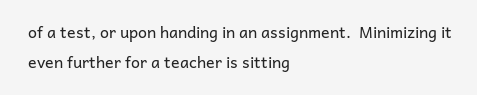of a test, or upon handing in an assignment.  Minimizing it even further for a teacher is sitting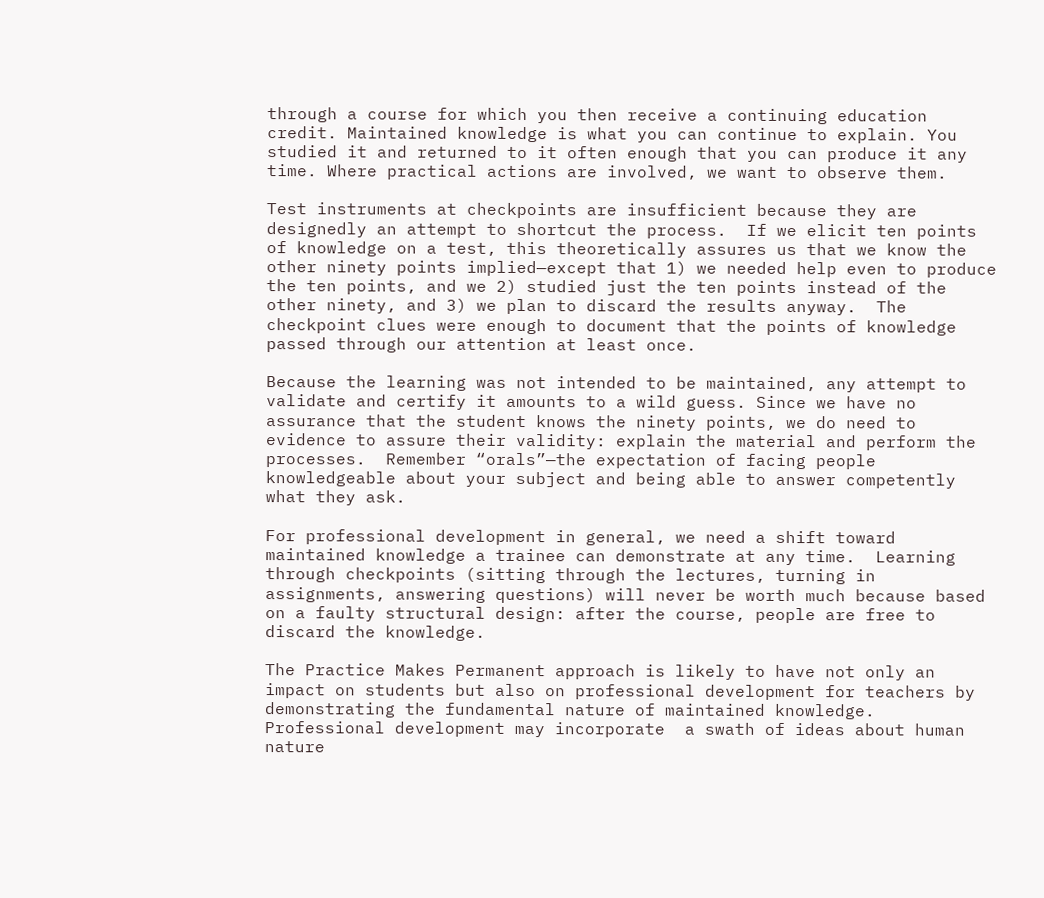through a course for which you then receive a continuing education credit. Maintained knowledge is what you can continue to explain. You studied it and returned to it often enough that you can produce it any time. Where practical actions are involved, we want to observe them.

Test instruments at checkpoints are insufficient because they are designedly an attempt to shortcut the process.  If we elicit ten points of knowledge on a test, this theoretically assures us that we know the other ninety points implied—except that 1) we needed help even to produce the ten points, and we 2) studied just the ten points instead of the other ninety, and 3) we plan to discard the results anyway.  The checkpoint clues were enough to document that the points of knowledge passed through our attention at least once.

Because the learning was not intended to be maintained, any attempt to validate and certify it amounts to a wild guess. Since we have no assurance that the student knows the ninety points, we do need to evidence to assure their validity: explain the material and perform the processes.  Remember “orals”—the expectation of facing people knowledgeable about your subject and being able to answer competently what they ask.

For professional development in general, we need a shift toward maintained knowledge a trainee can demonstrate at any time.  Learning through checkpoints (sitting through the lectures, turning in assignments, answering questions) will never be worth much because based on a faulty structural design: after the course, people are free to discard the knowledge.

The Practice Makes Permanent approach is likely to have not only an impact on students but also on professional development for teachers by demonstrating the fundamental nature of maintained knowledge. Professional development may incorporate  a swath of ideas about human nature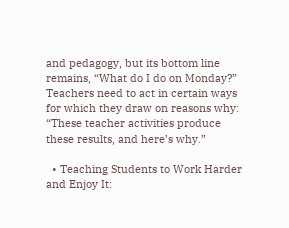and pedagogy, but its bottom line remains, “What do I do on Monday?”  Teachers need to act in certain ways for which they draw on reasons why: “These teacher activities produce these results, and here’s why.”

  • Teaching Students to Work Harder and Enjoy It: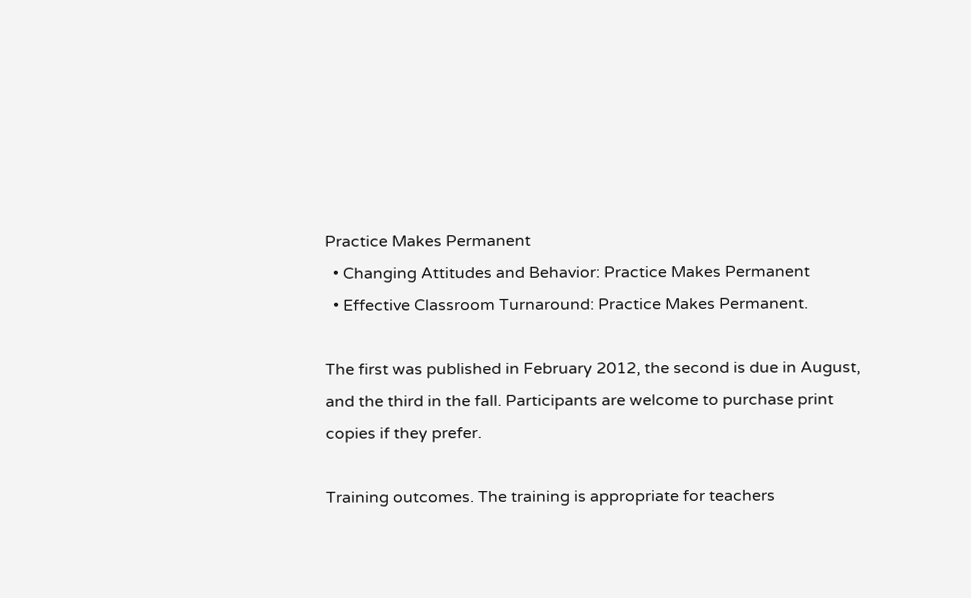Practice Makes Permanent
  • Changing Attitudes and Behavior: Practice Makes Permanent
  • Effective Classroom Turnaround: Practice Makes Permanent.

The first was published in February 2012, the second is due in August, and the third in the fall. Participants are welcome to purchase print copies if they prefer.

Training outcomes. The training is appropriate for teachers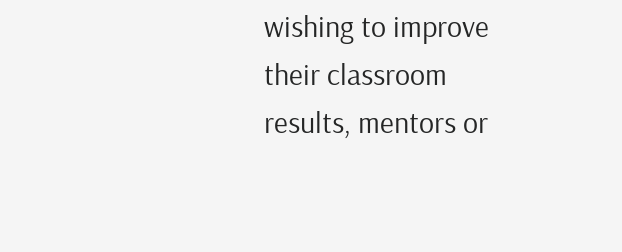wishing to improve their classroom results, mentors or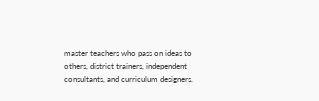master teachers who pass on ideas to others, district trainers, independent consultants, and curriculum designers.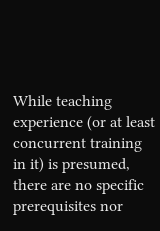While teaching experience (or at least concurrent training in it) is presumed, there are no specific prerequisites nor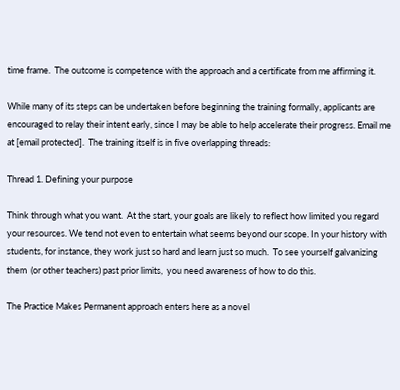time frame.  The outcome is competence with the approach and a certificate from me affirming it.

While many of its steps can be undertaken before beginning the training formally, applicants are encouraged to relay their intent early, since I may be able to help accelerate their progress. Email me at [email protected].  The training itself is in five overlapping threads:

Thread 1. Defining your purpose

Think through what you want.  At the start, your goals are likely to reflect how limited you regard your resources. We tend not even to entertain what seems beyond our scope. In your history with students, for instance, they work just so hard and learn just so much.  To see yourself galvanizing them  (or other teachers) past prior limits,  you need awareness of how to do this.

The Practice Makes Permanent approach enters here as a novel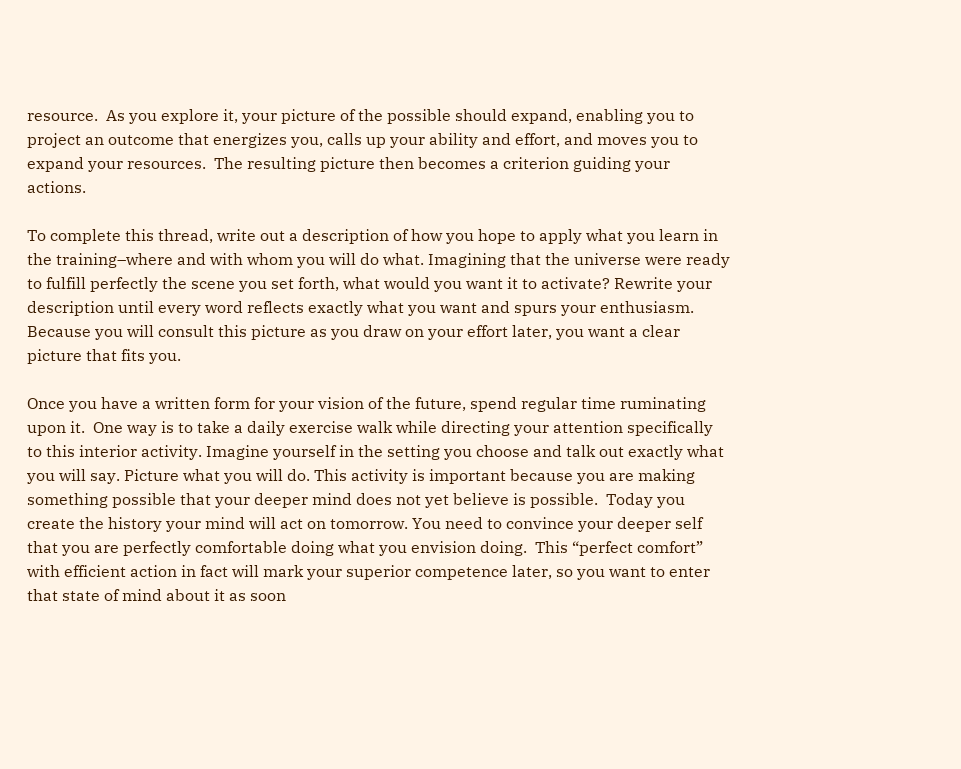resource.  As you explore it, your picture of the possible should expand, enabling you to project an outcome that energizes you, calls up your ability and effort, and moves you to expand your resources.  The resulting picture then becomes a criterion guiding your actions.

To complete this thread, write out a description of how you hope to apply what you learn in the training–where and with whom you will do what. Imagining that the universe were ready to fulfill perfectly the scene you set forth, what would you want it to activate? Rewrite your description until every word reflects exactly what you want and spurs your enthusiasm.  Because you will consult this picture as you draw on your effort later, you want a clear picture that fits you.

Once you have a written form for your vision of the future, spend regular time ruminating upon it.  One way is to take a daily exercise walk while directing your attention specifically to this interior activity. Imagine yourself in the setting you choose and talk out exactly what you will say. Picture what you will do. This activity is important because you are making something possible that your deeper mind does not yet believe is possible.  Today you create the history your mind will act on tomorrow. You need to convince your deeper self that you are perfectly comfortable doing what you envision doing.  This “perfect comfort” with efficient action in fact will mark your superior competence later, so you want to enter that state of mind about it as soon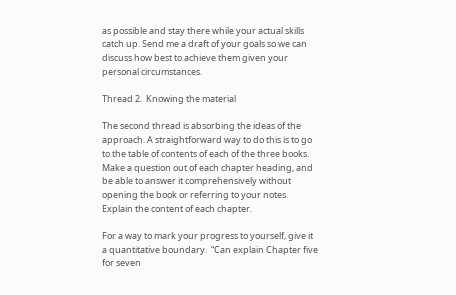as possible and stay there while your actual skills catch up. Send me a draft of your goals so we can discuss how best to achieve them given your personal circumstances.

Thread 2.  Knowing the material

The second thread is absorbing the ideas of the approach. A straightforward way to do this is to go to the table of contents of each of the three books. Make a question out of each chapter heading, and be able to answer it comprehensively without opening the book or referring to your notes. Explain the content of each chapter.

For a way to mark your progress to yourself, give it a quantitative boundary.  “Can explain Chapter five for seven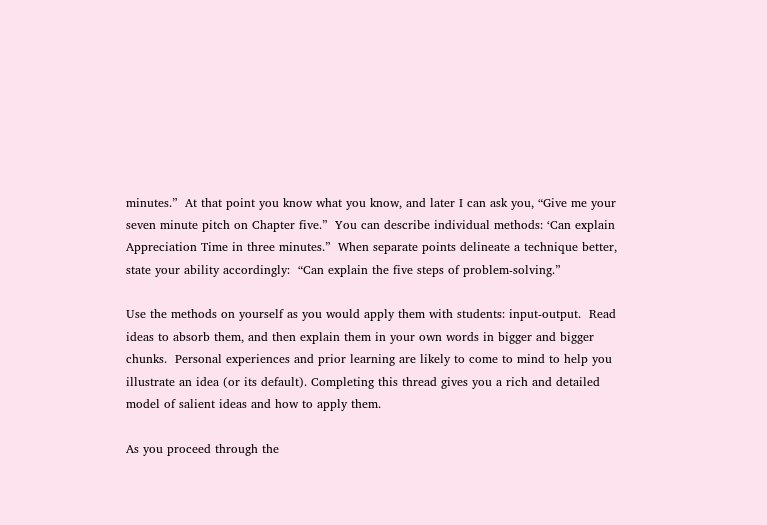minutes.”  At that point you know what you know, and later I can ask you, “Give me your seven minute pitch on Chapter five.”  You can describe individual methods: ‘Can explain Appreciation Time in three minutes.”  When separate points delineate a technique better, state your ability accordingly:  “Can explain the five steps of problem-solving.”

Use the methods on yourself as you would apply them with students: input-output.  Read ideas to absorb them, and then explain them in your own words in bigger and bigger chunks.  Personal experiences and prior learning are likely to come to mind to help you illustrate an idea (or its default). Completing this thread gives you a rich and detailed model of salient ideas and how to apply them.

As you proceed through the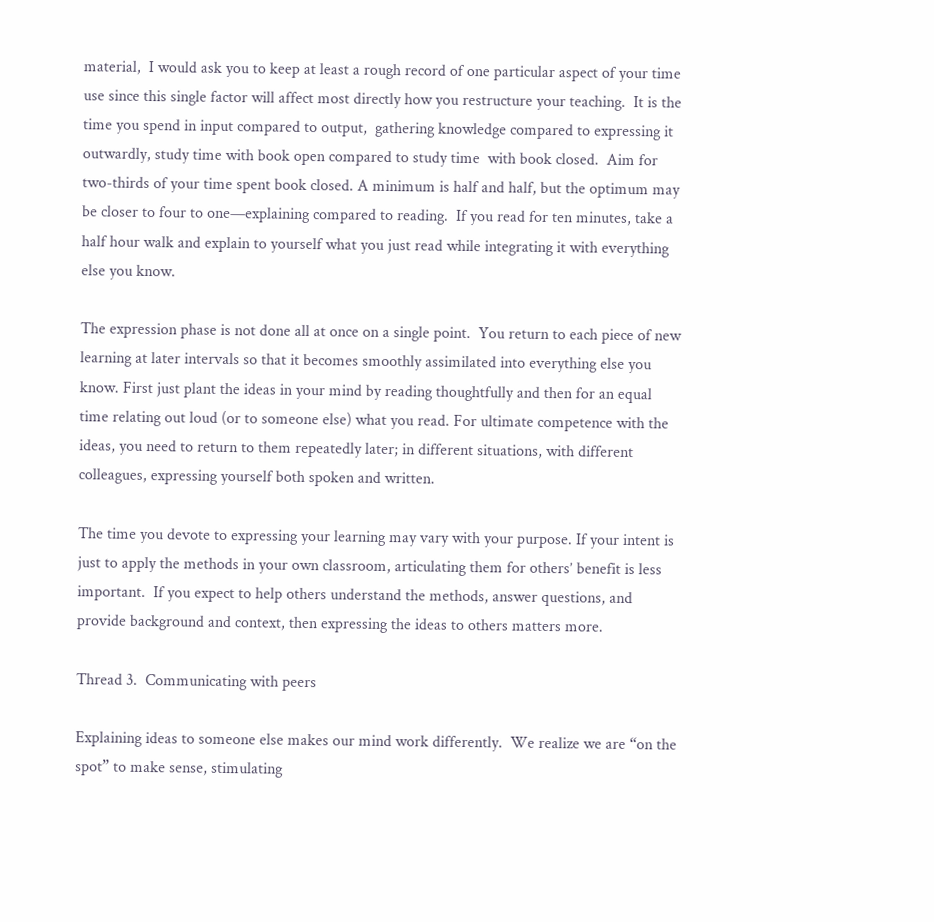material,  I would ask you to keep at least a rough record of one particular aspect of your time use since this single factor will affect most directly how you restructure your teaching.  It is the time you spend in input compared to output,  gathering knowledge compared to expressing it outwardly, study time with book open compared to study time  with book closed.  Aim for two-thirds of your time spent book closed. A minimum is half and half, but the optimum may be closer to four to one—explaining compared to reading.  If you read for ten minutes, take a half hour walk and explain to yourself what you just read while integrating it with everything else you know.

The expression phase is not done all at once on a single point.  You return to each piece of new learning at later intervals so that it becomes smoothly assimilated into everything else you know. First just plant the ideas in your mind by reading thoughtfully and then for an equal time relating out loud (or to someone else) what you read. For ultimate competence with the ideas, you need to return to them repeatedly later; in different situations, with different colleagues, expressing yourself both spoken and written.

The time you devote to expressing your learning may vary with your purpose. If your intent is just to apply the methods in your own classroom, articulating them for others’ benefit is less important.  If you expect to help others understand the methods, answer questions, and provide background and context, then expressing the ideas to others matters more.

Thread 3.  Communicating with peers

Explaining ideas to someone else makes our mind work differently.  We realize we are “on the spot” to make sense, stimulating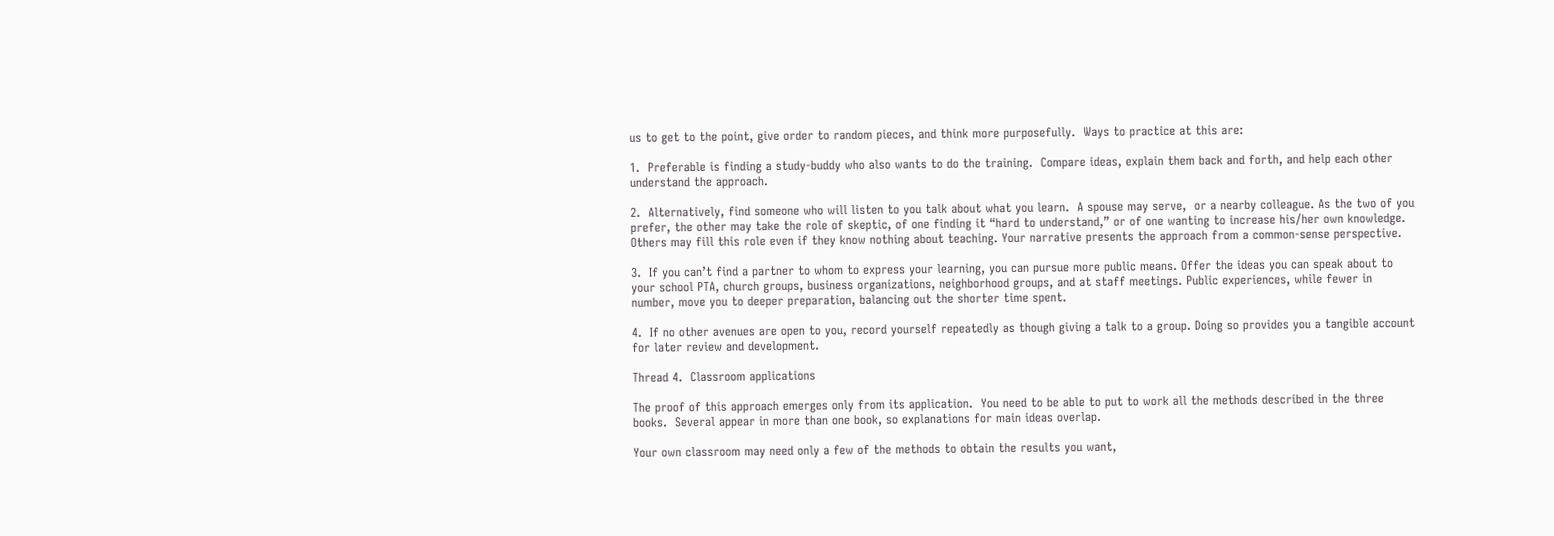us to get to the point, give order to random pieces, and think more purposefully.  Ways to practice at this are:

1.  Preferable is finding a study-buddy who also wants to do the training.  Compare ideas, explain them back and forth, and help each other understand the approach.

2.  Alternatively, find someone who will listen to you talk about what you learn.  A spouse may serve,  or a nearby colleague. As the two of you prefer, the other may take the role of skeptic, of one finding it “hard to understand,” or of one wanting to increase his/her own knowledge.  Others may fill this role even if they know nothing about teaching. Your narrative presents the approach from a common-sense perspective.

3.  If you can’t find a partner to whom to express your learning, you can pursue more public means. Offer the ideas you can speak about to your school PTA, church groups, business organizations, neighborhood groups, and at staff meetings. Public experiences, while fewer in number, move you to deeper preparation, balancing out the shorter time spent.

4.  If no other avenues are open to you, record yourself repeatedly as though giving a talk to a group. Doing so provides you a tangible account for later review and development.

Thread 4.  Classroom applications

The proof of this approach emerges only from its application.  You need to be able to put to work all the methods described in the three books.  Several appear in more than one book, so explanations for main ideas overlap.

Your own classroom may need only a few of the methods to obtain the results you want,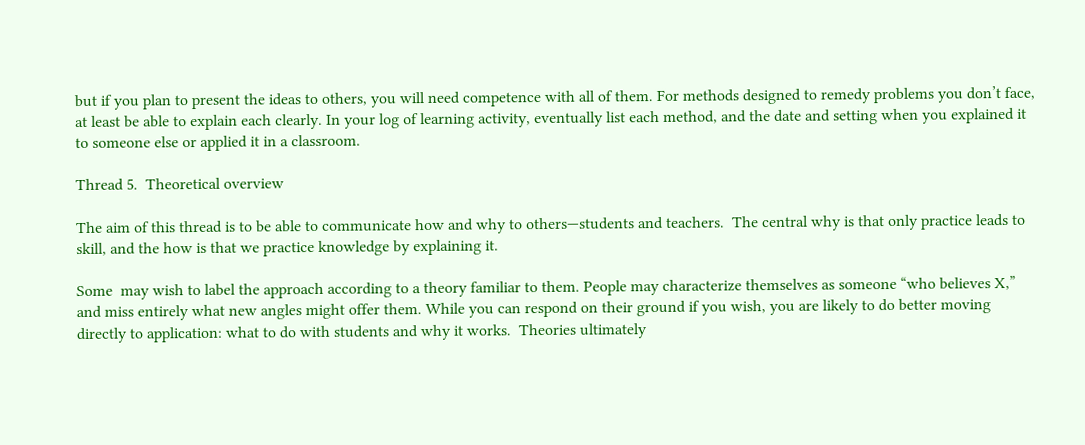but if you plan to present the ideas to others, you will need competence with all of them. For methods designed to remedy problems you don’t face, at least be able to explain each clearly. In your log of learning activity, eventually list each method, and the date and setting when you explained it to someone else or applied it in a classroom.

Thread 5.  Theoretical overview

The aim of this thread is to be able to communicate how and why to others—students and teachers.  The central why is that only practice leads to skill, and the how is that we practice knowledge by explaining it.

Some  may wish to label the approach according to a theory familiar to them. People may characterize themselves as someone “who believes X,” and miss entirely what new angles might offer them. While you can respond on their ground if you wish, you are likely to do better moving directly to application: what to do with students and why it works.  Theories ultimately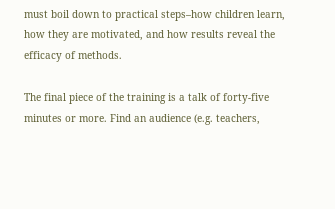must boil down to practical steps–how children learn, how they are motivated, and how results reveal the efficacy of methods.

The final piece of the training is a talk of forty-five minutes or more. Find an audience (e.g. teachers,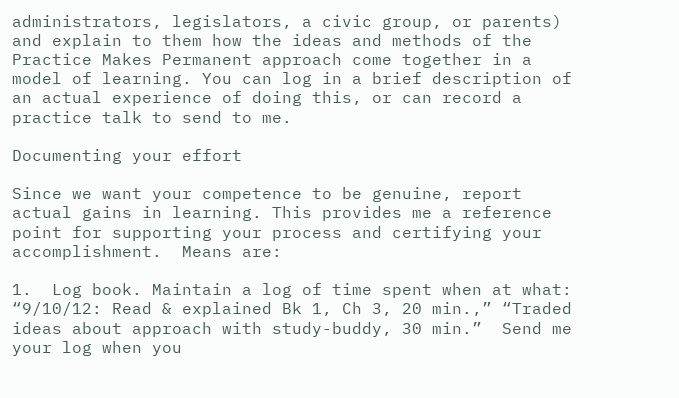administrators, legislators, a civic group, or parents) and explain to them how the ideas and methods of the Practice Makes Permanent approach come together in a model of learning. You can log in a brief description of an actual experience of doing this, or can record a practice talk to send to me.

Documenting your effort

Since we want your competence to be genuine, report actual gains in learning. This provides me a reference point for supporting your process and certifying your accomplishment.  Means are:

1.  Log book. Maintain a log of time spent when at what: “9/10/12: Read & explained Bk 1, Ch 3, 20 min.,” “Traded ideas about approach with study-buddy, 30 min.”  Send me your log when you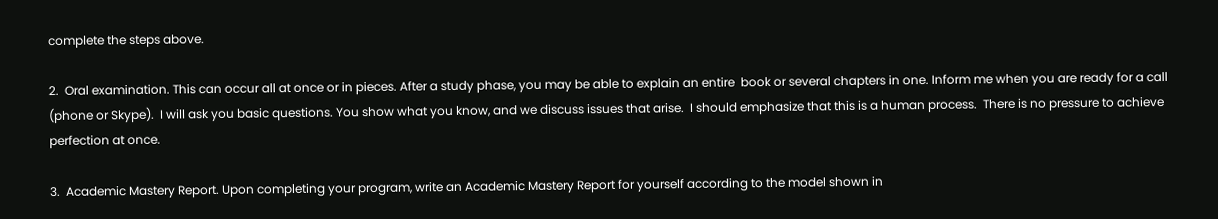complete the steps above.

2.  Oral examination. This can occur all at once or in pieces. After a study phase, you may be able to explain an entire  book or several chapters in one. Inform me when you are ready for a call (phone or Skype).  I will ask you basic questions. You show what you know, and we discuss issues that arise.  I should emphasize that this is a human process.  There is no pressure to achieve perfection at once.

3.  Academic Mastery Report. Upon completing your program, write an Academic Mastery Report for yourself according to the model shown in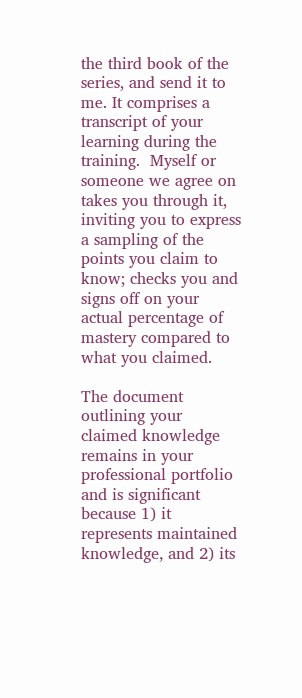the third book of the series, and send it to me. It comprises a transcript of your learning during the training.  Myself or someone we agree on takes you through it, inviting you to express a sampling of the points you claim to know; checks you and signs off on your actual percentage of mastery compared to what you claimed.

The document outlining your claimed knowledge remains in your professional portfolio and is significant because 1) it represents maintained knowledge, and 2) its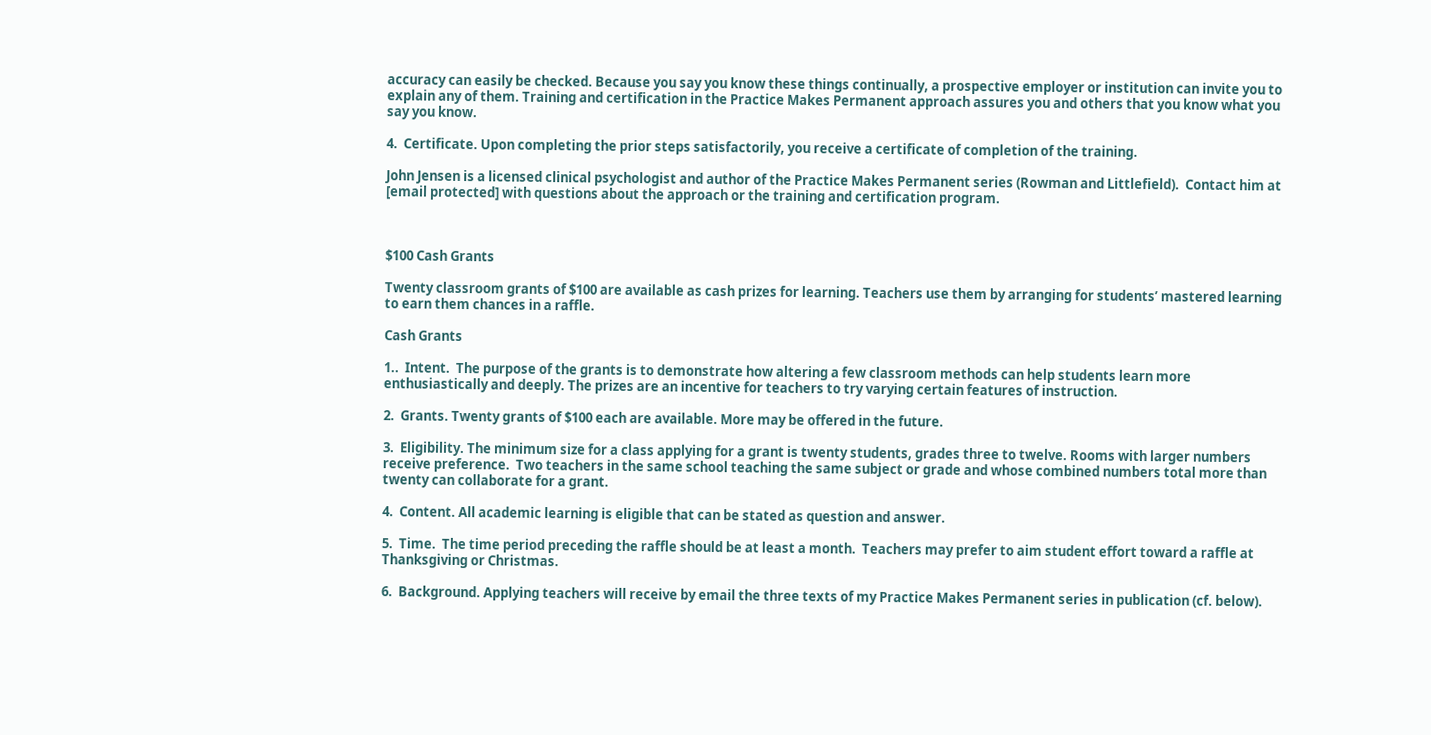accuracy can easily be checked. Because you say you know these things continually, a prospective employer or institution can invite you to explain any of them. Training and certification in the Practice Makes Permanent approach assures you and others that you know what you say you know.

4.  Certificate. Upon completing the prior steps satisfactorily, you receive a certificate of completion of the training.

John Jensen is a licensed clinical psychologist and author of the Practice Makes Permanent series (Rowman and Littlefield).  Contact him at [email protected] with questions about the approach or the training and certification program.



$100 Cash Grants

Twenty classroom grants of $100 are available as cash prizes for learning. Teachers use them by arranging for students’ mastered learning to earn them chances in a raffle.

Cash Grants

1..  Intent.  The purpose of the grants is to demonstrate how altering a few classroom methods can help students learn more enthusiastically and deeply. The prizes are an incentive for teachers to try varying certain features of instruction.

2.  Grants. Twenty grants of $100 each are available. More may be offered in the future.

3.  Eligibility. The minimum size for a class applying for a grant is twenty students, grades three to twelve. Rooms with larger numbers receive preference.  Two teachers in the same school teaching the same subject or grade and whose combined numbers total more than twenty can collaborate for a grant.

4.  Content. All academic learning is eligible that can be stated as question and answer.

5.  Time.  The time period preceding the raffle should be at least a month.  Teachers may prefer to aim student effort toward a raffle at Thanksgiving or Christmas.

6.  Background. Applying teachers will receive by email the three texts of my Practice Makes Permanent series in publication (cf. below).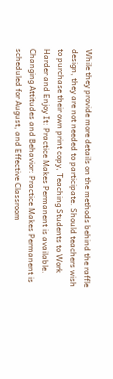While they provide more details on the methods behind the raffle design, they are not needed to participate. Should teachers wish to purchase their own print copy, Teaching Students to Work Harder and Enjoy It: Practice Makes Permanent is available.  Changing Attitudes and Behavior: Practice Makes Permanent is scheduled for August, and Effective Classroom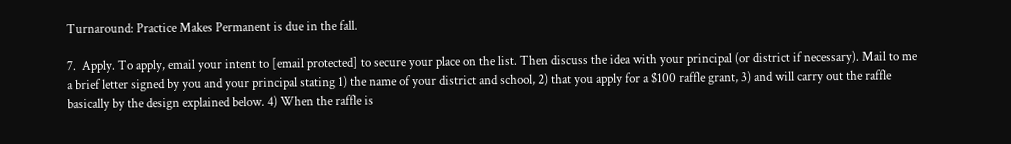Turnaround: Practice Makes Permanent is due in the fall.

7.  Apply. To apply, email your intent to [email protected] to secure your place on the list. Then discuss the idea with your principal (or district if necessary). Mail to me a brief letter signed by you and your principal stating 1) the name of your district and school, 2) that you apply for a $100 raffle grant, 3) and will carry out the raffle basically by the design explained below. 4) When the raffle is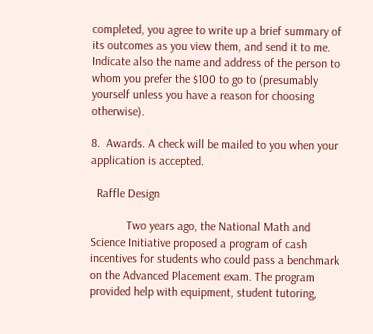completed, you agree to write up a brief summary of its outcomes as you view them, and send it to me.  Indicate also the name and address of the person to whom you prefer the $100 to go to (presumably yourself unless you have a reason for choosing otherwise).

8.  Awards. A check will be mailed to you when your application is accepted.

  Raffle Design

            Two years ago, the National Math and Science Initiative proposed a program of cash incentives for students who could pass a benchmark on the Advanced Placement exam. The program provided help with equipment, student tutoring,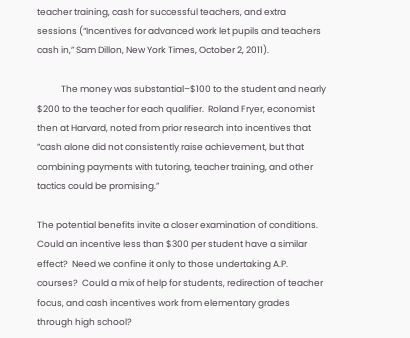teacher training, cash for successful teachers, and extra sessions (“Incentives for advanced work let pupils and teachers cash in,” Sam Dillon, New York Times, October 2, 2011).

            The money was substantial–$100 to the student and nearly $200 to the teacher for each qualifier.  Roland Fryer, economist then at Harvard, noted from prior research into incentives that ”cash alone did not consistently raise achievement, but that combining payments with tutoring, teacher training, and other tactics could be promising.”

The potential benefits invite a closer examination of conditions. Could an incentive less than $300 per student have a similar effect?  Need we confine it only to those undertaking A.P. courses?  Could a mix of help for students, redirection of teacher focus, and cash incentives work from elementary grades through high school?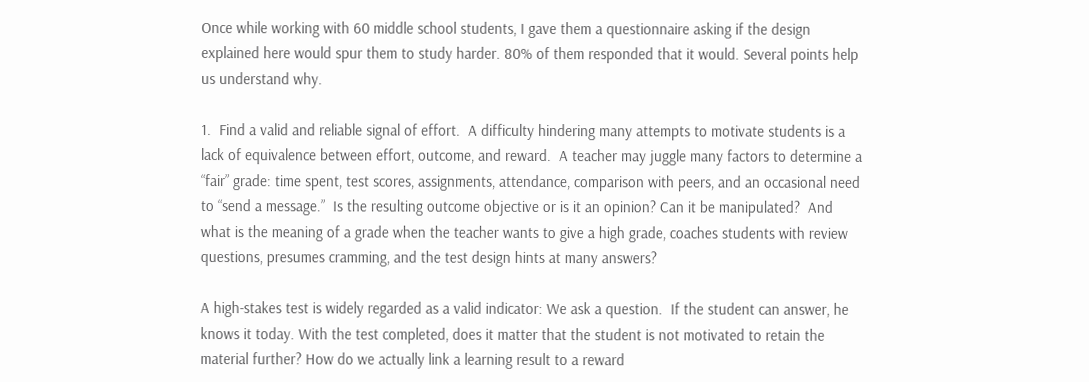Once while working with 60 middle school students, I gave them a questionnaire asking if the design explained here would spur them to study harder. 80% of them responded that it would. Several points help us understand why.

1.  Find a valid and reliable signal of effort.  A difficulty hindering many attempts to motivate students is a lack of equivalence between effort, outcome, and reward.  A teacher may juggle many factors to determine a “fair” grade: time spent, test scores, assignments, attendance, comparison with peers, and an occasional need to “send a message.”  Is the resulting outcome objective or is it an opinion? Can it be manipulated?  And what is the meaning of a grade when the teacher wants to give a high grade, coaches students with review questions, presumes cramming, and the test design hints at many answers?

A high-stakes test is widely regarded as a valid indicator: We ask a question.  If the student can answer, he knows it today. With the test completed, does it matter that the student is not motivated to retain the material further? How do we actually link a learning result to a reward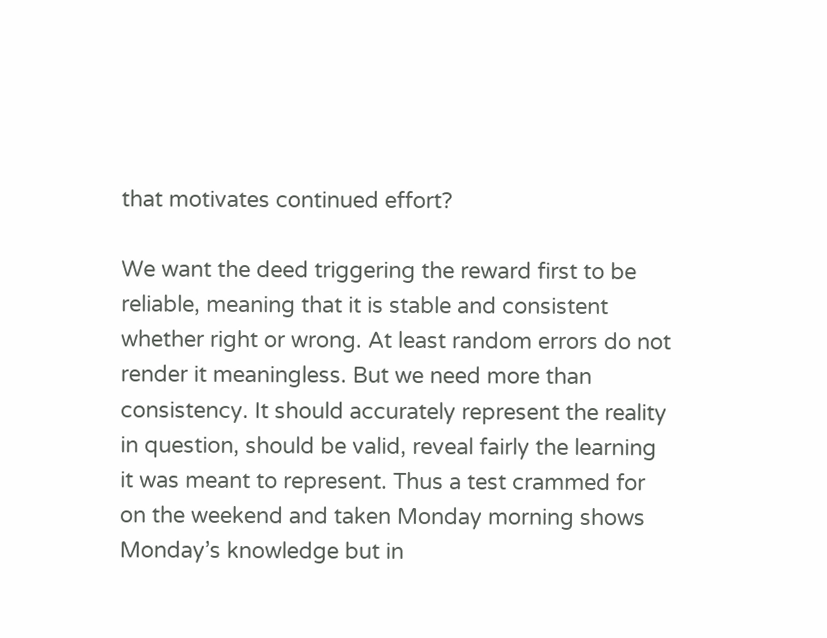that motivates continued effort?

We want the deed triggering the reward first to be reliable, meaning that it is stable and consistent whether right or wrong. At least random errors do not render it meaningless. But we need more than consistency. It should accurately represent the reality in question, should be valid, reveal fairly the learning it was meant to represent. Thus a test crammed for on the weekend and taken Monday morning shows Monday’s knowledge but in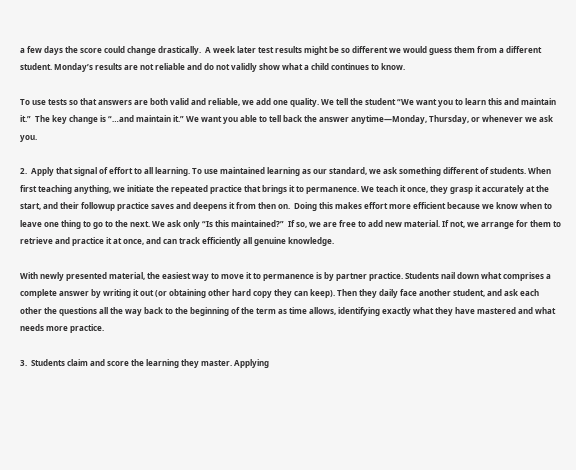a few days the score could change drastically.  A week later test results might be so different we would guess them from a different student. Monday’s results are not reliable and do not validly show what a child continues to know.

To use tests so that answers are both valid and reliable, we add one quality. We tell the student “We want you to learn this and maintain it.”  The key change is “…and maintain it.” We want you able to tell back the answer anytime—Monday, Thursday, or whenever we ask you.

2.  Apply that signal of effort to all learning. To use maintained learning as our standard, we ask something different of students. When first teaching anything, we initiate the repeated practice that brings it to permanence. We teach it once, they grasp it accurately at the start, and their followup practice saves and deepens it from then on.  Doing this makes effort more efficient because we know when to leave one thing to go to the next. We ask only “Is this maintained?”  If so, we are free to add new material. If not, we arrange for them to retrieve and practice it at once, and can track efficiently all genuine knowledge.

With newly presented material, the easiest way to move it to permanence is by partner practice. Students nail down what comprises a complete answer by writing it out (or obtaining other hard copy they can keep). Then they daily face another student, and ask each other the questions all the way back to the beginning of the term as time allows, identifying exactly what they have mastered and what needs more practice.

3.  Students claim and score the learning they master. Applying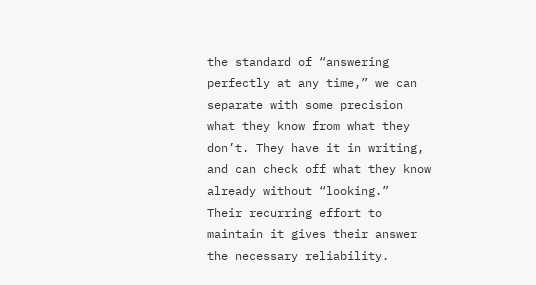the standard of “answering perfectly at any time,” we can separate with some precision what they know from what they don’t. They have it in writing, and can check off what they know already without “looking.”  Their recurring effort to maintain it gives their answer the necessary reliability.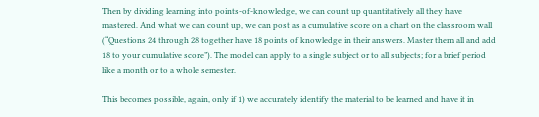Then by dividing learning into points-of-knowledge, we can count up quantitatively all they have mastered. And what we can count up, we can post as a cumulative score on a chart on the classroom wall (“Questions 24 through 28 together have 18 points of knowledge in their answers. Master them all and add 18 to your cumulative score”). The model can apply to a single subject or to all subjects; for a brief period like a month or to a whole semester.

This becomes possible, again, only if 1) we accurately identify the material to be learned and have it in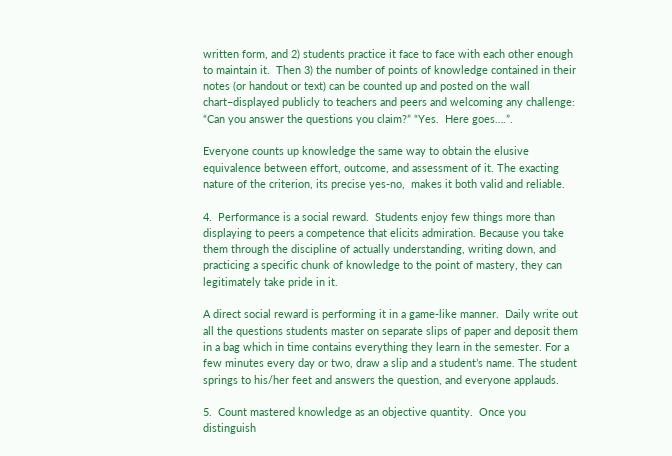written form, and 2) students practice it face to face with each other enough to maintain it.  Then 3) the number of points of knowledge contained in their notes (or handout or text) can be counted up and posted on the wall chart–displayed publicly to teachers and peers and welcoming any challenge: “Can you answer the questions you claim?” “Yes.  Here goes….”.

Everyone counts up knowledge the same way to obtain the elusive equivalence between effort, outcome, and assessment of it. The exacting nature of the criterion, its precise yes-no,  makes it both valid and reliable.

4.  Performance is a social reward.  Students enjoy few things more than displaying to peers a competence that elicits admiration. Because you take them through the discipline of actually understanding, writing down, and practicing a specific chunk of knowledge to the point of mastery, they can legitimately take pride in it.

A direct social reward is performing it in a game-like manner.  Daily write out all the questions students master on separate slips of paper and deposit them in a bag which in time contains everything they learn in the semester. For a few minutes every day or two, draw a slip and a student’s name. The student springs to his/her feet and answers the question, and everyone applauds.

5.  Count mastered knowledge as an objective quantity.  Once you distinguish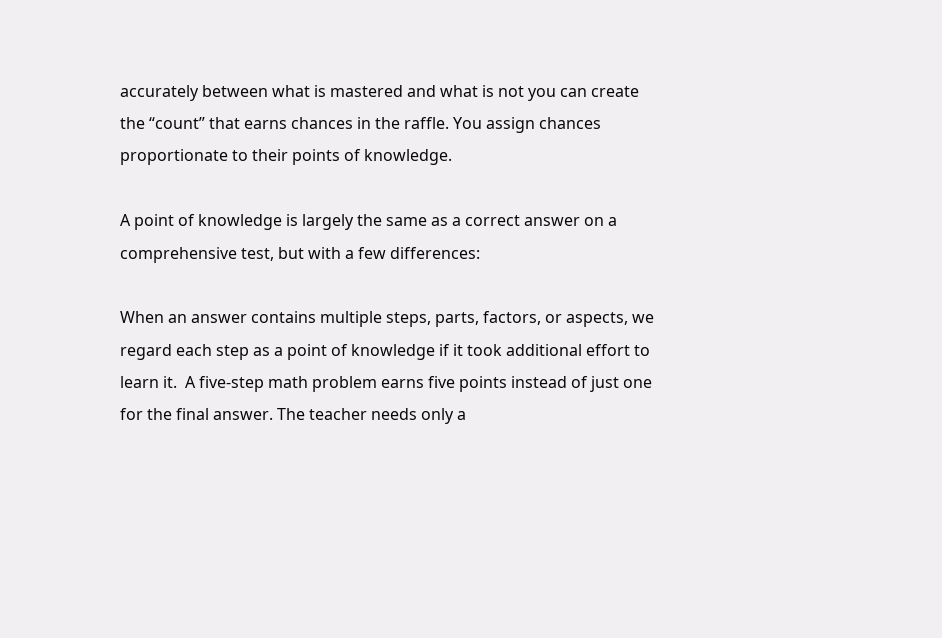accurately between what is mastered and what is not you can create the “count” that earns chances in the raffle. You assign chances proportionate to their points of knowledge.

A point of knowledge is largely the same as a correct answer on a comprehensive test, but with a few differences:

When an answer contains multiple steps, parts, factors, or aspects, we regard each step as a point of knowledge if it took additional effort to learn it.  A five-step math problem earns five points instead of just one for the final answer. The teacher needs only a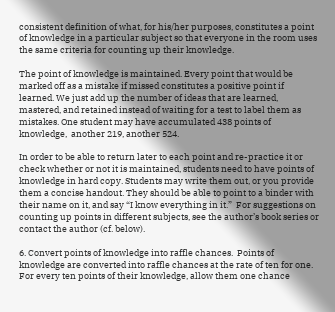consistent definition of what, for his/her purposes, constitutes a point of knowledge in a particular subject so that everyone in the room uses the same criteria for counting up their knowledge.

The point of knowledge is maintained. Every point that would be marked off as a mistake if missed constitutes a positive point if learned. We just add up the number of ideas that are learned, mastered, and retained instead of waiting for a test to label them as mistakes. One student may have accumulated 438 points of knowledge,  another 219, another 524.

In order to be able to return later to each point and re-practice it or check whether or not it is maintained, students need to have points of knowledge in hard copy. Students may write them out, or you provide them a concise handout. They should be able to point to a binder with their name on it, and say “I know everything in it.”  For suggestions on counting up points in different subjects, see the author’s book series or contact the author (cf. below).

6. Convert points of knowledge into raffle chances.  Points of knowledge are converted into raffle chances at the rate of ten for one.  For every ten points of their knowledge, allow them one chance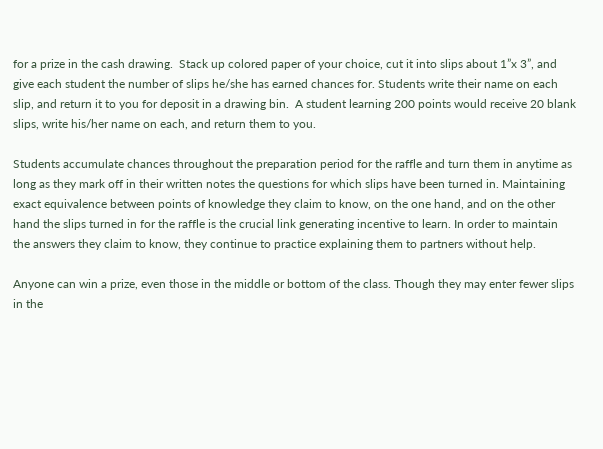for a prize in the cash drawing.  Stack up colored paper of your choice, cut it into slips about 1”x 3”, and give each student the number of slips he/she has earned chances for. Students write their name on each slip, and return it to you for deposit in a drawing bin.  A student learning 200 points would receive 20 blank slips, write his/her name on each, and return them to you.

Students accumulate chances throughout the preparation period for the raffle and turn them in anytime as long as they mark off in their written notes the questions for which slips have been turned in. Maintaining exact equivalence between points of knowledge they claim to know, on the one hand, and on the other hand the slips turned in for the raffle is the crucial link generating incentive to learn. In order to maintain the answers they claim to know, they continue to practice explaining them to partners without help.

Anyone can win a prize, even those in the middle or bottom of the class. Though they may enter fewer slips in the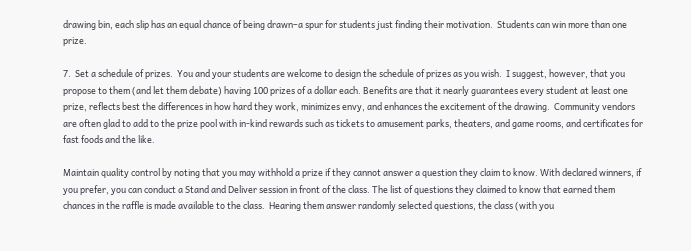drawing bin, each slip has an equal chance of being drawn–a spur for students just finding their motivation.  Students can win more than one prize.

7.  Set a schedule of prizes.  You and your students are welcome to design the schedule of prizes as you wish.  I suggest, however, that you propose to them (and let them debate) having 100 prizes of a dollar each. Benefits are that it nearly guarantees every student at least one prize, reflects best the differences in how hard they work, minimizes envy, and enhances the excitement of the drawing.  Community vendors are often glad to add to the prize pool with in-kind rewards such as tickets to amusement parks, theaters, and game rooms, and certificates for fast foods and the like.

Maintain quality control by noting that you may withhold a prize if they cannot answer a question they claim to know. With declared winners, if you prefer, you can conduct a Stand and Deliver session in front of the class. The list of questions they claimed to know that earned them chances in the raffle is made available to the class.  Hearing them answer randomly selected questions, the class (with you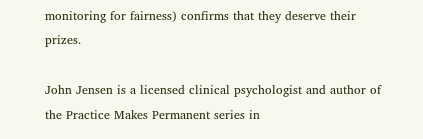monitoring for fairness) confirms that they deserve their prizes.

John Jensen is a licensed clinical psychologist and author of the Practice Makes Permanent series in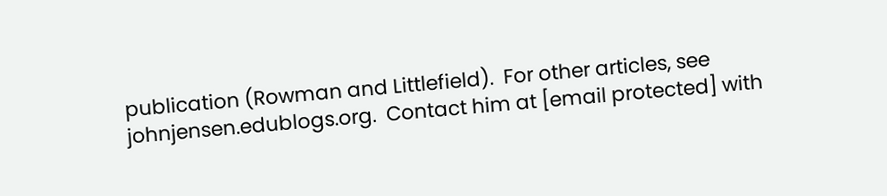publication (Rowman and Littlefield).  For other articles, see johnjensen.edublogs.org.  Contact him at [email protected] with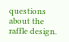questions about the raffle design.